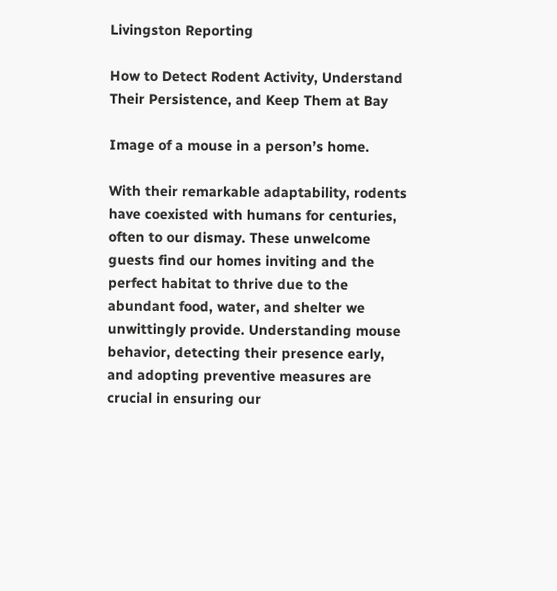Livingston Reporting

How to Detect Rodent Activity, Understand Their Persistence, and Keep Them at Bay

Image of a mouse in a person’s home.

With their remarkable adaptability, rodents have coexisted with humans for centuries, often to our dismay. These unwelcome guests find our homes inviting and the perfect habitat to thrive due to the abundant food, water, and shelter we unwittingly provide. Understanding mouse behavior, detecting their presence early, and adopting preventive measures are crucial in ensuring our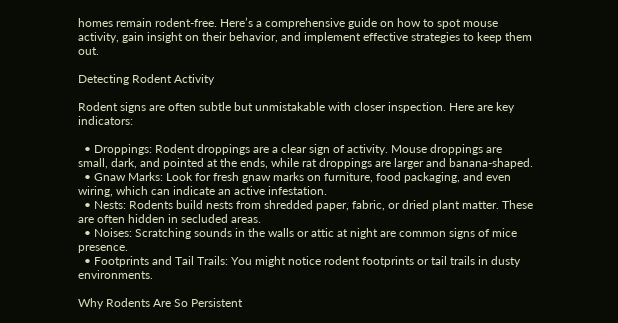homes remain rodent-free. Here’s a comprehensive guide on how to spot mouse activity, gain insight on their behavior, and implement effective strategies to keep them out.

Detecting Rodent Activity

Rodent signs are often subtle but unmistakable with closer inspection. Here are key indicators:

  • Droppings: Rodent droppings are a clear sign of activity. Mouse droppings are small, dark, and pointed at the ends, while rat droppings are larger and banana-shaped.
  • Gnaw Marks: Look for fresh gnaw marks on furniture, food packaging, and even wiring, which can indicate an active infestation.
  • Nests: Rodents build nests from shredded paper, fabric, or dried plant matter. These are often hidden in secluded areas.
  • Noises: Scratching sounds in the walls or attic at night are common signs of mice presence.
  • Footprints and Tail Trails: You might notice rodent footprints or tail trails in dusty environments.

Why Rodents Are So Persistent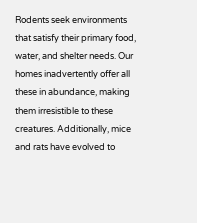Rodents seek environments that satisfy their primary food, water, and shelter needs. Our homes inadvertently offer all these in abundance, making them irresistible to these creatures. Additionally, mice and rats have evolved to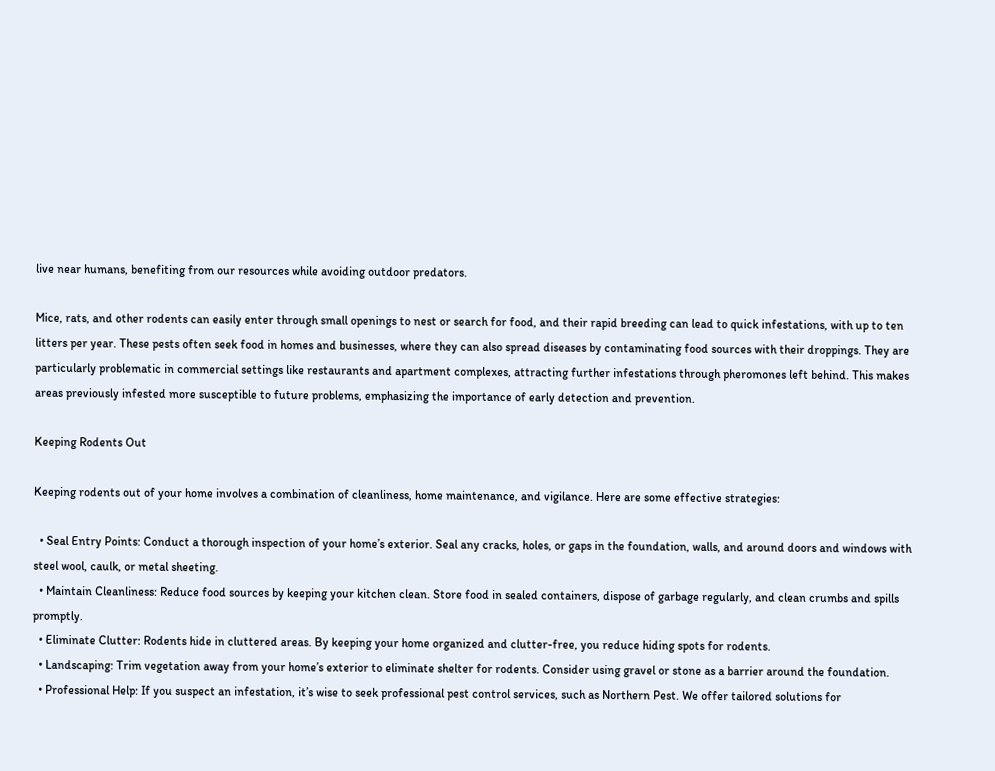live near humans, benefiting from our resources while avoiding outdoor predators.

Mice, rats, and other rodents can easily enter through small openings to nest or search for food, and their rapid breeding can lead to quick infestations, with up to ten litters per year. These pests often seek food in homes and businesses, where they can also spread diseases by contaminating food sources with their droppings. They are particularly problematic in commercial settings like restaurants and apartment complexes, attracting further infestations through pheromones left behind. This makes areas previously infested more susceptible to future problems, emphasizing the importance of early detection and prevention.

Keeping Rodents Out

Keeping rodents out of your home involves a combination of cleanliness, home maintenance, and vigilance. Here are some effective strategies:

  • Seal Entry Points: Conduct a thorough inspection of your home’s exterior. Seal any cracks, holes, or gaps in the foundation, walls, and around doors and windows with steel wool, caulk, or metal sheeting.
  • Maintain Cleanliness: Reduce food sources by keeping your kitchen clean. Store food in sealed containers, dispose of garbage regularly, and clean crumbs and spills promptly.
  • Eliminate Clutter: Rodents hide in cluttered areas. By keeping your home organized and clutter-free, you reduce hiding spots for rodents.
  • Landscaping: Trim vegetation away from your home’s exterior to eliminate shelter for rodents. Consider using gravel or stone as a barrier around the foundation.
  • Professional Help: If you suspect an infestation, it’s wise to seek professional pest control services, such as Northern Pest. We offer tailored solutions for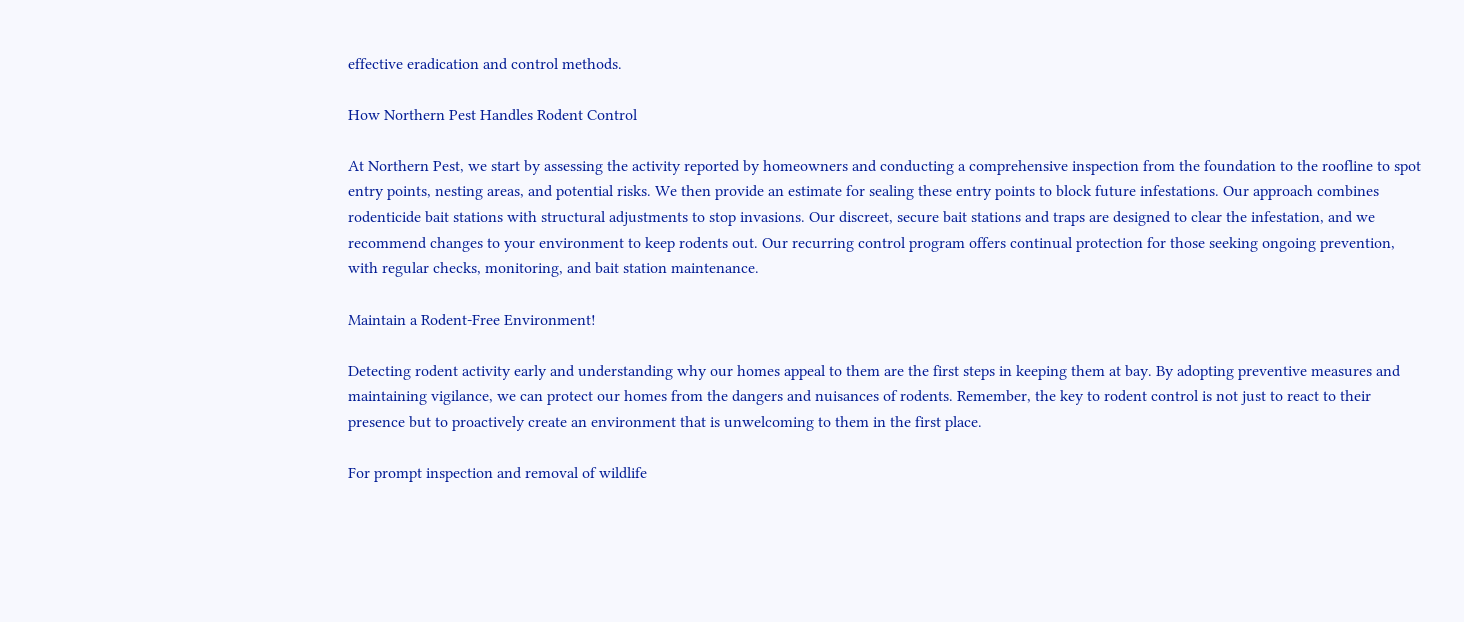effective eradication and control methods.

How Northern Pest Handles Rodent Control

At Northern Pest, we start by assessing the activity reported by homeowners and conducting a comprehensive inspection from the foundation to the roofline to spot entry points, nesting areas, and potential risks. We then provide an estimate for sealing these entry points to block future infestations. Our approach combines rodenticide bait stations with structural adjustments to stop invasions. Our discreet, secure bait stations and traps are designed to clear the infestation, and we recommend changes to your environment to keep rodents out. Our recurring control program offers continual protection for those seeking ongoing prevention, with regular checks, monitoring, and bait station maintenance.

Maintain a Rodent-Free Environment!

Detecting rodent activity early and understanding why our homes appeal to them are the first steps in keeping them at bay. By adopting preventive measures and maintaining vigilance, we can protect our homes from the dangers and nuisances of rodents. Remember, the key to rodent control is not just to react to their presence but to proactively create an environment that is unwelcoming to them in the first place.

For prompt inspection and removal of wildlife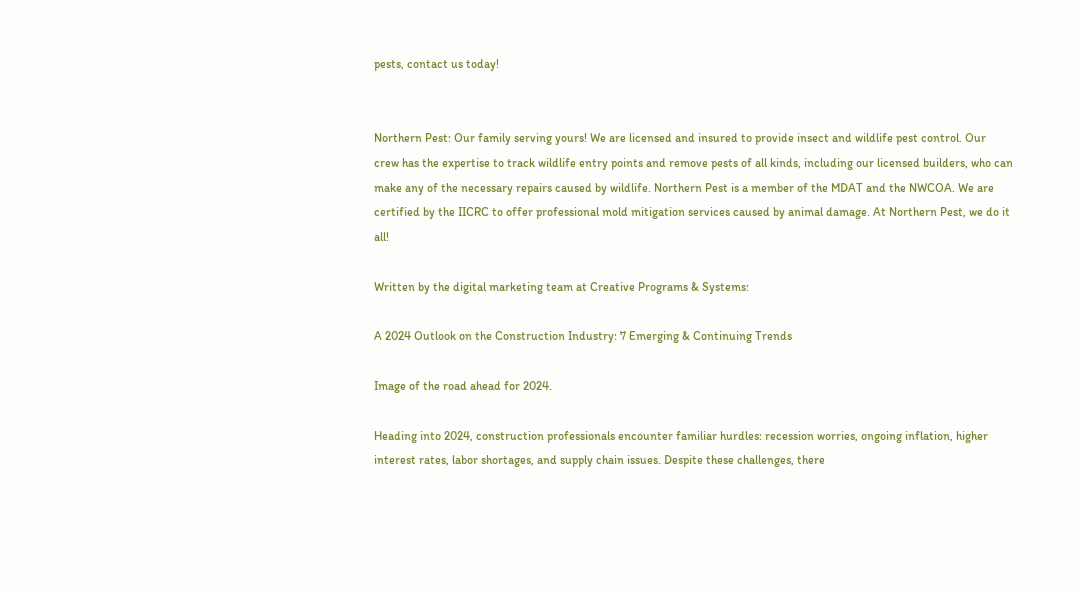pests, contact us today!


Northern Pest: Our family serving yours! We are licensed and insured to provide insect and wildlife pest control. Our crew has the expertise to track wildlife entry points and remove pests of all kinds, including our licensed builders, who can make any of the necessary repairs caused by wildlife. Northern Pest is a member of the MDAT and the NWCOA. We are certified by the IICRC to offer professional mold mitigation services caused by animal damage. At Northern Pest, we do it all!

Written by the digital marketing team at Creative Programs & Systems:

A 2024 Outlook on the Construction Industry: 7 Emerging & Continuing Trends

Image of the road ahead for 2024.

Heading into 2024, construction professionals encounter familiar hurdles: recession worries, ongoing inflation, higher interest rates, labor shortages, and supply chain issues. Despite these challenges, there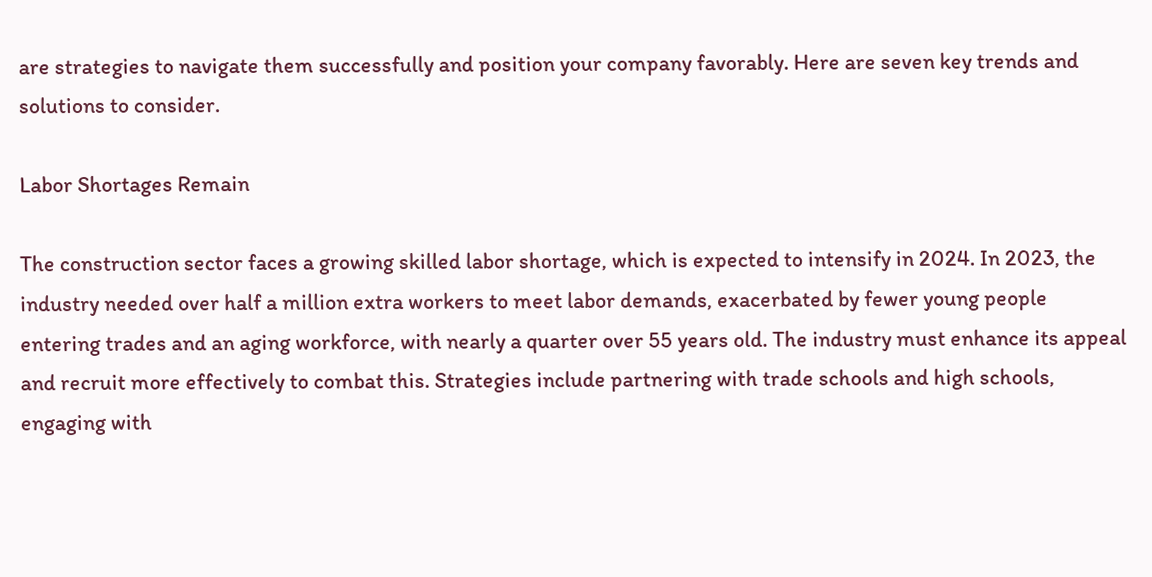are strategies to navigate them successfully and position your company favorably. Here are seven key trends and solutions to consider.

Labor Shortages Remain

The construction sector faces a growing skilled labor shortage, which is expected to intensify in 2024. In 2023, the industry needed over half a million extra workers to meet labor demands, exacerbated by fewer young people entering trades and an aging workforce, with nearly a quarter over 55 years old. The industry must enhance its appeal and recruit more effectively to combat this. Strategies include partnering with trade schools and high schools, engaging with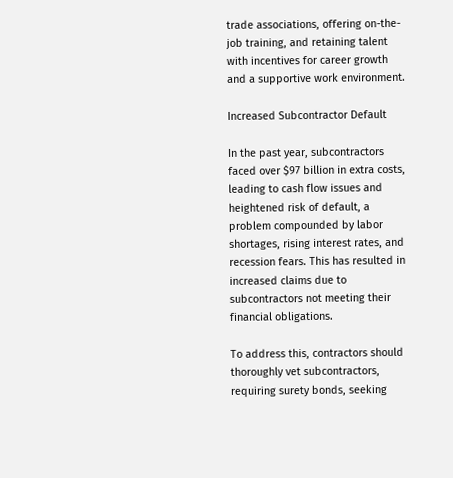trade associations, offering on-the-job training, and retaining talent with incentives for career growth and a supportive work environment.

Increased Subcontractor Default

In the past year, subcontractors faced over $97 billion in extra costs, leading to cash flow issues and heightened risk of default, a problem compounded by labor shortages, rising interest rates, and recession fears. This has resulted in increased claims due to subcontractors not meeting their financial obligations.

To address this, contractors should thoroughly vet subcontractors, requiring surety bonds, seeking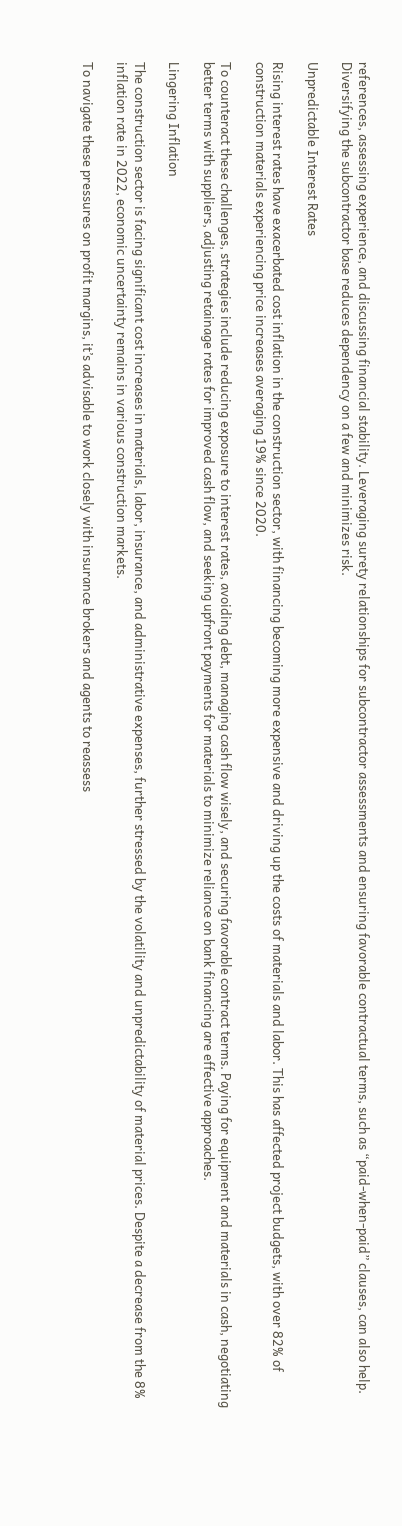references, assessing experience, and discussing financial stability. Leveraging surety relationships for subcontractor assessments and ensuring favorable contractual terms, such as “paid-when-paid” clauses, can also help. Diversifying the subcontractor base reduces dependency on a few and minimizes risk.

Unpredictable Interest Rates

Rising interest rates have exacerbated cost inflation in the construction sector, with financing becoming more expensive and driving up the costs of materials and labor. This has affected project budgets, with over 82% of construction materials experiencing price increases averaging 19% since 2020.

To counteract these challenges, strategies include reducing exposure to interest rates, avoiding debt, managing cash flow wisely, and securing favorable contract terms. Paying for equipment and materials in cash, negotiating better terms with suppliers, adjusting retainage rates for improved cash flow, and seeking upfront payments for materials to minimize reliance on bank financing are effective approaches.

Lingering Inflation

The construction sector is facing significant cost increases in materials, labor, insurance, and administrative expenses, further stressed by the volatility and unpredictability of material prices. Despite a decrease from the 8% inflation rate in 2022, economic uncertainty remains in various construction markets.

To navigate these pressures on profit margins, it’s advisable to work closely with insurance brokers and agents to reassess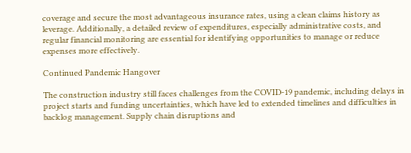coverage and secure the most advantageous insurance rates, using a clean claims history as leverage. Additionally, a detailed review of expenditures, especially administrative costs, and regular financial monitoring are essential for identifying opportunities to manage or reduce expenses more effectively.

Continued Pandemic Hangover

The construction industry still faces challenges from the COVID-19 pandemic, including delays in project starts and funding uncertainties, which have led to extended timelines and difficulties in backlog management. Supply chain disruptions and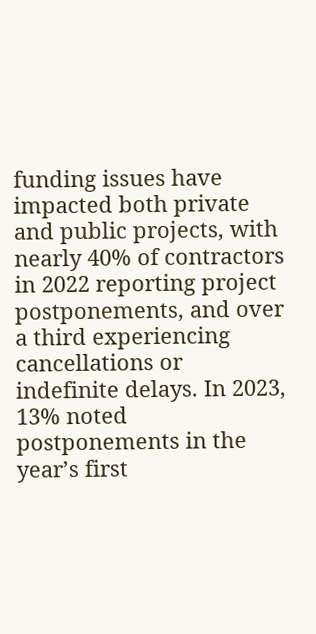funding issues have impacted both private and public projects, with nearly 40% of contractors in 2022 reporting project postponements, and over a third experiencing cancellations or indefinite delays. In 2023, 13% noted postponements in the year’s first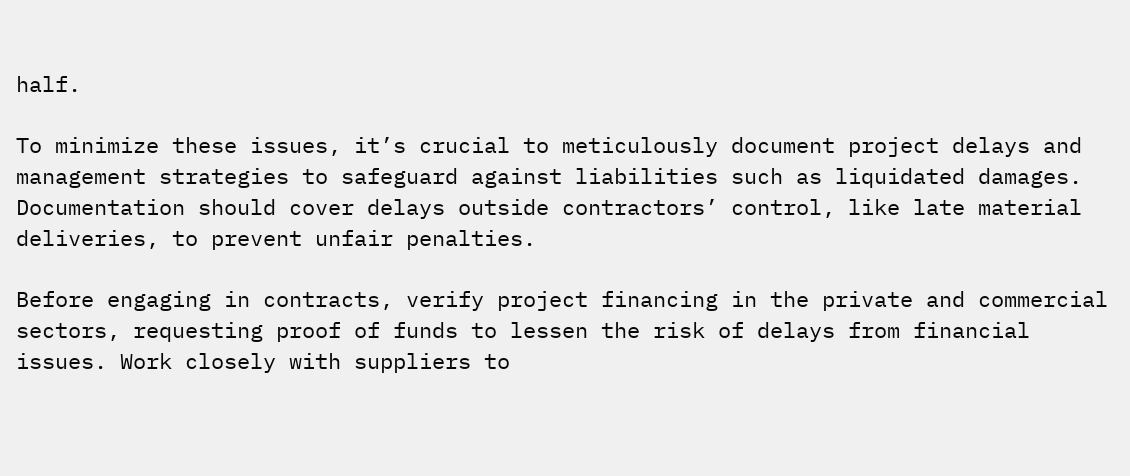half.

To minimize these issues, it’s crucial to meticulously document project delays and management strategies to safeguard against liabilities such as liquidated damages. Documentation should cover delays outside contractors’ control, like late material deliveries, to prevent unfair penalties.

Before engaging in contracts, verify project financing in the private and commercial sectors, requesting proof of funds to lessen the risk of delays from financial issues. Work closely with suppliers to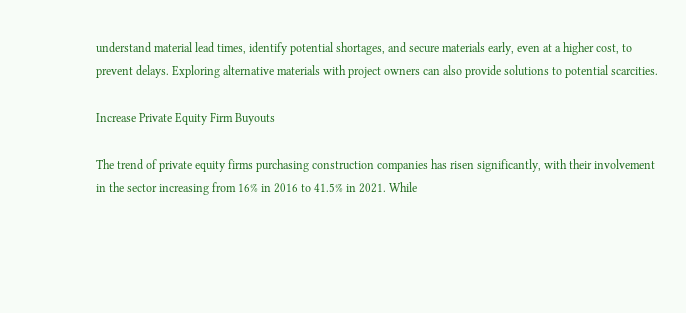understand material lead times, identify potential shortages, and secure materials early, even at a higher cost, to prevent delays. Exploring alternative materials with project owners can also provide solutions to potential scarcities.

Increase Private Equity Firm Buyouts

The trend of private equity firms purchasing construction companies has risen significantly, with their involvement in the sector increasing from 16% in 2016 to 41.5% in 2021. While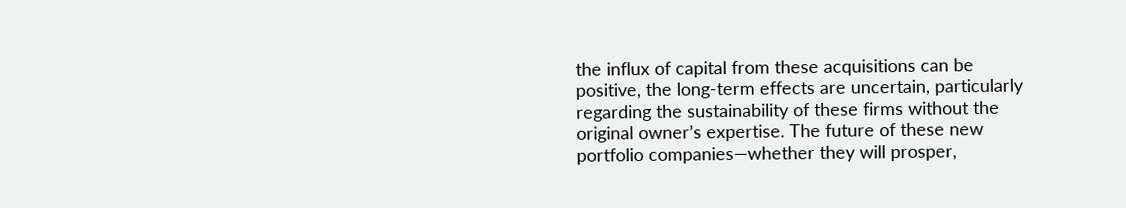the influx of capital from these acquisitions can be positive, the long-term effects are uncertain, particularly regarding the sustainability of these firms without the original owner’s expertise. The future of these new portfolio companies—whether they will prosper,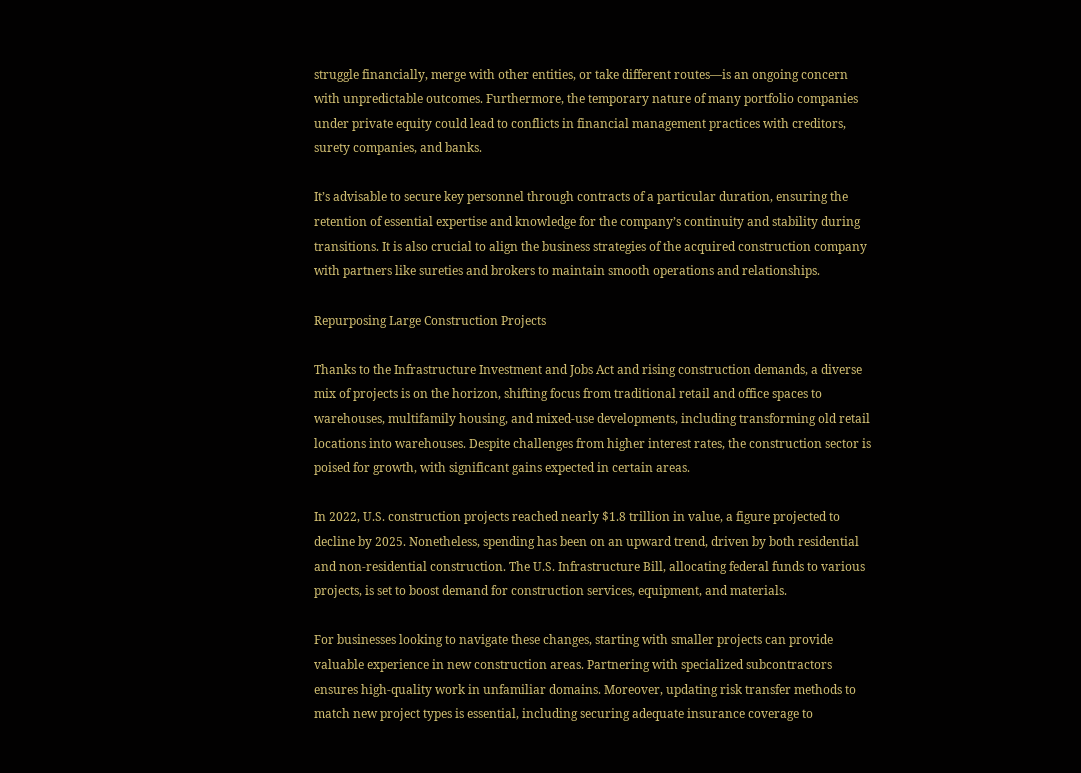struggle financially, merge with other entities, or take different routes—is an ongoing concern with unpredictable outcomes. Furthermore, the temporary nature of many portfolio companies under private equity could lead to conflicts in financial management practices with creditors, surety companies, and banks.

It’s advisable to secure key personnel through contracts of a particular duration, ensuring the retention of essential expertise and knowledge for the company’s continuity and stability during transitions. It is also crucial to align the business strategies of the acquired construction company with partners like sureties and brokers to maintain smooth operations and relationships.

Repurposing Large Construction Projects

Thanks to the Infrastructure Investment and Jobs Act and rising construction demands, a diverse mix of projects is on the horizon, shifting focus from traditional retail and office spaces to warehouses, multifamily housing, and mixed-use developments, including transforming old retail locations into warehouses. Despite challenges from higher interest rates, the construction sector is poised for growth, with significant gains expected in certain areas.

In 2022, U.S. construction projects reached nearly $1.8 trillion in value, a figure projected to decline by 2025. Nonetheless, spending has been on an upward trend, driven by both residential and non-residential construction. The U.S. Infrastructure Bill, allocating federal funds to various projects, is set to boost demand for construction services, equipment, and materials.

For businesses looking to navigate these changes, starting with smaller projects can provide valuable experience in new construction areas. Partnering with specialized subcontractors ensures high-quality work in unfamiliar domains. Moreover, updating risk transfer methods to match new project types is essential, including securing adequate insurance coverage to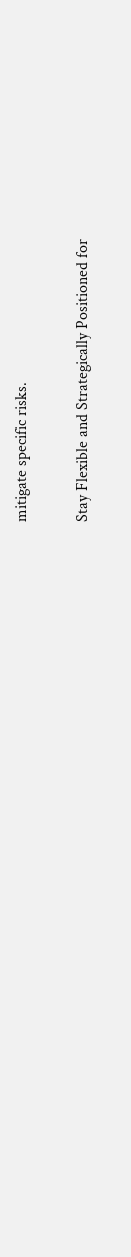mitigate specific risks.

Stay Flexible and Strategically Positioned for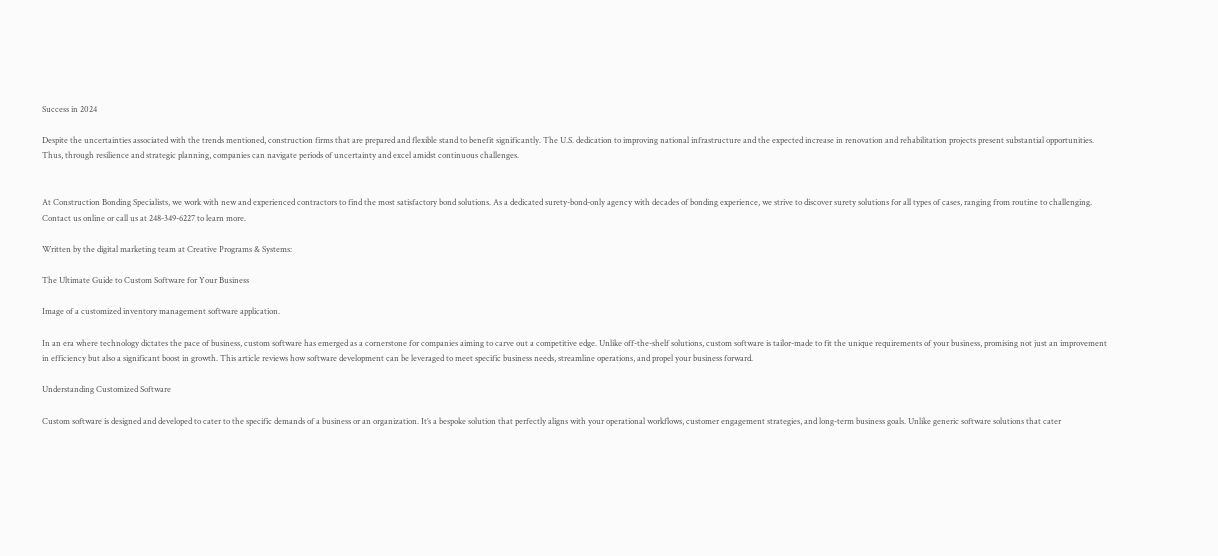Success in 2024

Despite the uncertainties associated with the trends mentioned, construction firms that are prepared and flexible stand to benefit significantly. The U.S. dedication to improving national infrastructure and the expected increase in renovation and rehabilitation projects present substantial opportunities. Thus, through resilience and strategic planning, companies can navigate periods of uncertainty and excel amidst continuous challenges.


At Construction Bonding Specialists, we work with new and experienced contractors to find the most satisfactory bond solutions. As a dedicated surety-bond-only agency with decades of bonding experience, we strive to discover surety solutions for all types of cases, ranging from routine to challenging. Contact us online or call us at 248-349-6227 to learn more.

Written by the digital marketing team at Creative Programs & Systems:

The Ultimate Guide to Custom Software for Your Business

Image of a customized inventory management software application.

In an era where technology dictates the pace of business, custom software has emerged as a cornerstone for companies aiming to carve out a competitive edge. Unlike off-the-shelf solutions, custom software is tailor-made to fit the unique requirements of your business, promising not just an improvement in efficiency but also a significant boost in growth. This article reviews how software development can be leveraged to meet specific business needs, streamline operations, and propel your business forward.

Understanding Customized Software

Custom software is designed and developed to cater to the specific demands of a business or an organization. It’s a bespoke solution that perfectly aligns with your operational workflows, customer engagement strategies, and long-term business goals. Unlike generic software solutions that cater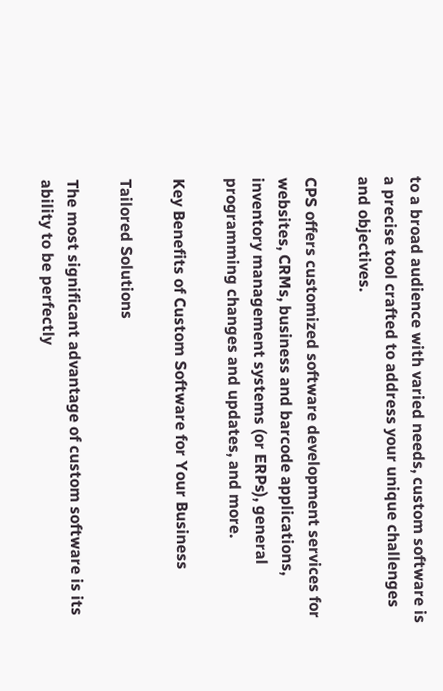to a broad audience with varied needs, custom software is a precise tool crafted to address your unique challenges and objectives.

CPS offers customized software development services for websites, CRMs, business and barcode applications, inventory management systems (or ERPs), general programming changes and updates, and more.

Key Benefits of Custom Software for Your Business

Tailored Solutions

The most significant advantage of custom software is its ability to be perfectly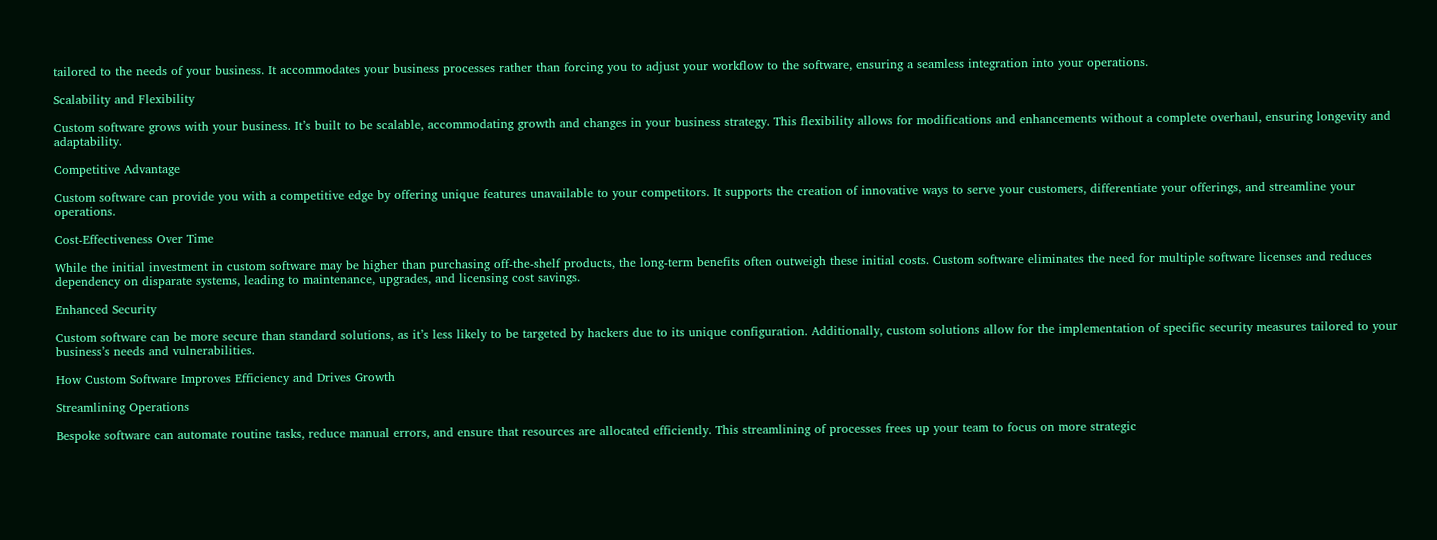tailored to the needs of your business. It accommodates your business processes rather than forcing you to adjust your workflow to the software, ensuring a seamless integration into your operations.

Scalability and Flexibility

Custom software grows with your business. It’s built to be scalable, accommodating growth and changes in your business strategy. This flexibility allows for modifications and enhancements without a complete overhaul, ensuring longevity and adaptability.

Competitive Advantage

Custom software can provide you with a competitive edge by offering unique features unavailable to your competitors. It supports the creation of innovative ways to serve your customers, differentiate your offerings, and streamline your operations.

Cost-Effectiveness Over Time

While the initial investment in custom software may be higher than purchasing off-the-shelf products, the long-term benefits often outweigh these initial costs. Custom software eliminates the need for multiple software licenses and reduces dependency on disparate systems, leading to maintenance, upgrades, and licensing cost savings.

Enhanced Security

Custom software can be more secure than standard solutions, as it’s less likely to be targeted by hackers due to its unique configuration. Additionally, custom solutions allow for the implementation of specific security measures tailored to your business’s needs and vulnerabilities.

How Custom Software Improves Efficiency and Drives Growth

Streamlining Operations

Bespoke software can automate routine tasks, reduce manual errors, and ensure that resources are allocated efficiently. This streamlining of processes frees up your team to focus on more strategic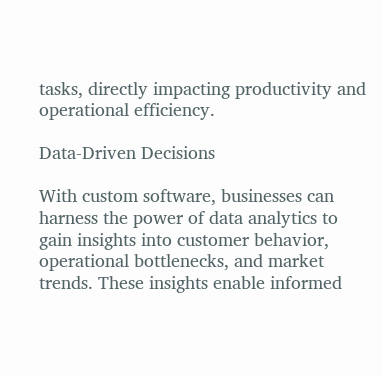tasks, directly impacting productivity and operational efficiency.

Data-Driven Decisions

With custom software, businesses can harness the power of data analytics to gain insights into customer behavior, operational bottlenecks, and market trends. These insights enable informed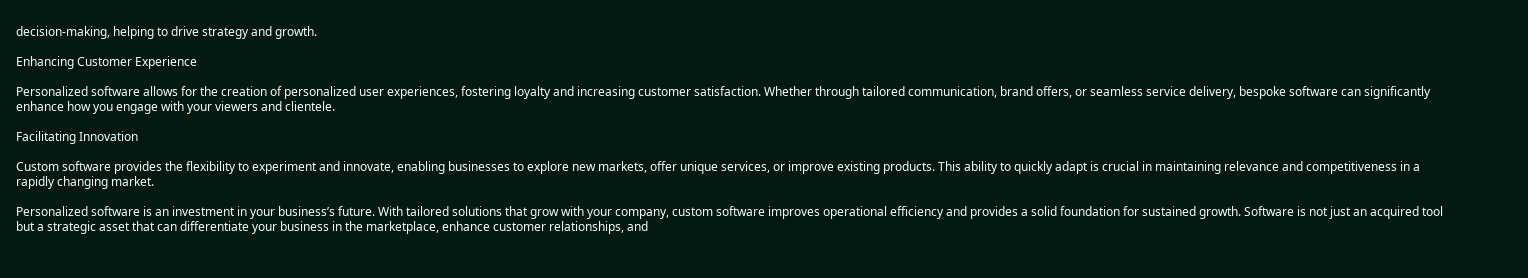decision-making, helping to drive strategy and growth.

Enhancing Customer Experience

Personalized software allows for the creation of personalized user experiences, fostering loyalty and increasing customer satisfaction. Whether through tailored communication, brand offers, or seamless service delivery, bespoke software can significantly enhance how you engage with your viewers and clientele.

Facilitating Innovation

Custom software provides the flexibility to experiment and innovate, enabling businesses to explore new markets, offer unique services, or improve existing products. This ability to quickly adapt is crucial in maintaining relevance and competitiveness in a rapidly changing market.

Personalized software is an investment in your business’s future. With tailored solutions that grow with your company, custom software improves operational efficiency and provides a solid foundation for sustained growth. Software is not just an acquired tool but a strategic asset that can differentiate your business in the marketplace, enhance customer relationships, and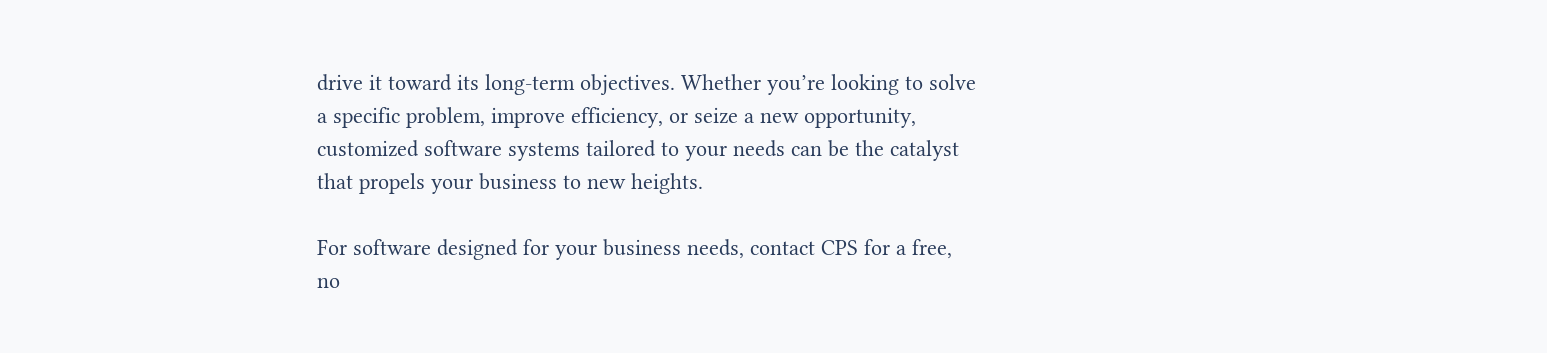drive it toward its long-term objectives. Whether you’re looking to solve a specific problem, improve efficiency, or seize a new opportunity, customized software systems tailored to your needs can be the catalyst that propels your business to new heights.

For software designed for your business needs, contact CPS for a free, no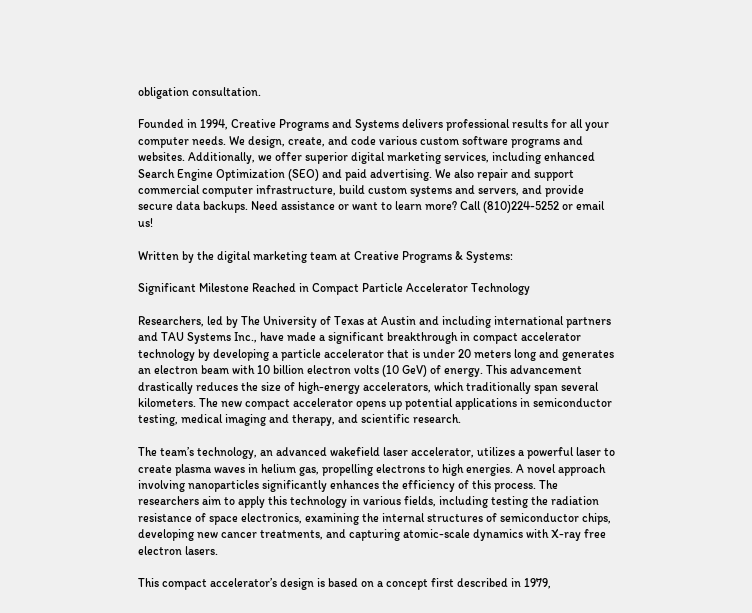obligation consultation.

Founded in 1994, Creative Programs and Systems delivers professional results for all your computer needs. We design, create, and code various custom software programs and websites. Additionally, we offer superior digital marketing services, including enhanced Search Engine Optimization (SEO) and paid advertising. We also repair and support commercial computer infrastructure, build custom systems and servers, and provide secure data backups. Need assistance or want to learn more? Call (810)224-5252 or email us!

Written by the digital marketing team at Creative Programs & Systems:

Significant Milestone Reached in Compact Particle Accelerator Technology

Researchers, led by The University of Texas at Austin and including international partners and TAU Systems Inc., have made a significant breakthrough in compact accelerator technology by developing a particle accelerator that is under 20 meters long and generates an electron beam with 10 billion electron volts (10 GeV) of energy. This advancement drastically reduces the size of high-energy accelerators, which traditionally span several kilometers. The new compact accelerator opens up potential applications in semiconductor testing, medical imaging and therapy, and scientific research.

The team’s technology, an advanced wakefield laser accelerator, utilizes a powerful laser to create plasma waves in helium gas, propelling electrons to high energies. A novel approach involving nanoparticles significantly enhances the efficiency of this process. The researchers aim to apply this technology in various fields, including testing the radiation resistance of space electronics, examining the internal structures of semiconductor chips, developing new cancer treatments, and capturing atomic-scale dynamics with X-ray free electron lasers.

This compact accelerator’s design is based on a concept first described in 1979,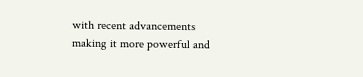with recent advancements making it more powerful and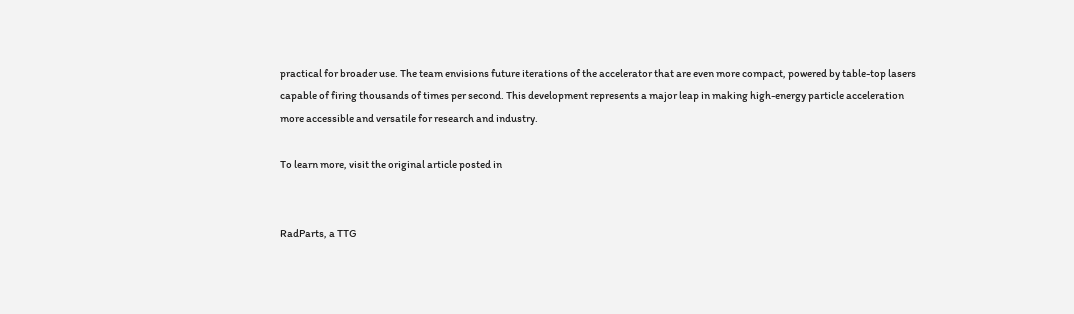practical for broader use. The team envisions future iterations of the accelerator that are even more compact, powered by table-top lasers capable of firing thousands of times per second. This development represents a major leap in making high-energy particle acceleration more accessible and versatile for research and industry.

To learn more, visit the original article posted in


RadParts, a TTG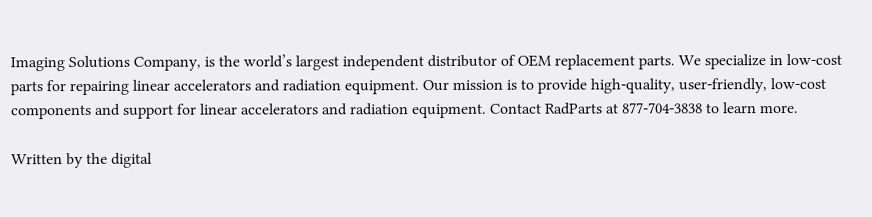Imaging Solutions Company, is the world’s largest independent distributor of OEM replacement parts. We specialize in low-cost parts for repairing linear accelerators and radiation equipment. Our mission is to provide high-quality, user-friendly, low-cost components and support for linear accelerators and radiation equipment. Contact RadParts at 877-704-3838 to learn more.

Written by the digital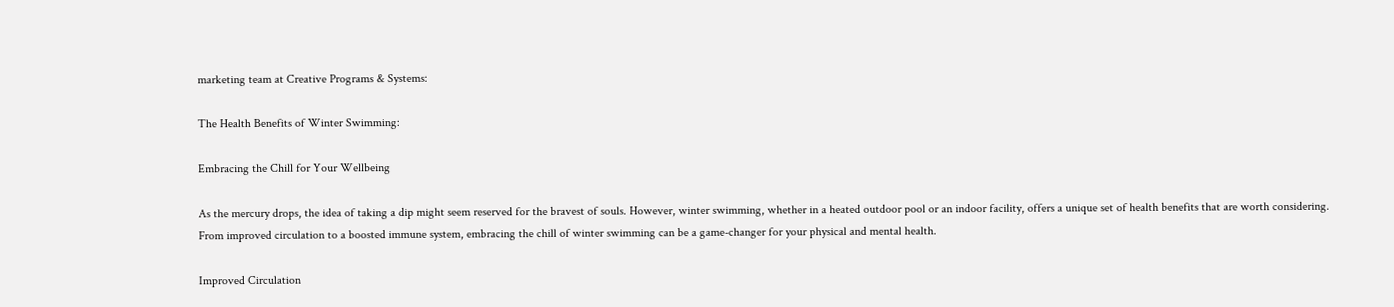marketing team at Creative Programs & Systems:

The Health Benefits of Winter Swimming:

Embracing the Chill for Your Wellbeing

As the mercury drops, the idea of taking a dip might seem reserved for the bravest of souls. However, winter swimming, whether in a heated outdoor pool or an indoor facility, offers a unique set of health benefits that are worth considering. From improved circulation to a boosted immune system, embracing the chill of winter swimming can be a game-changer for your physical and mental health.

Improved Circulation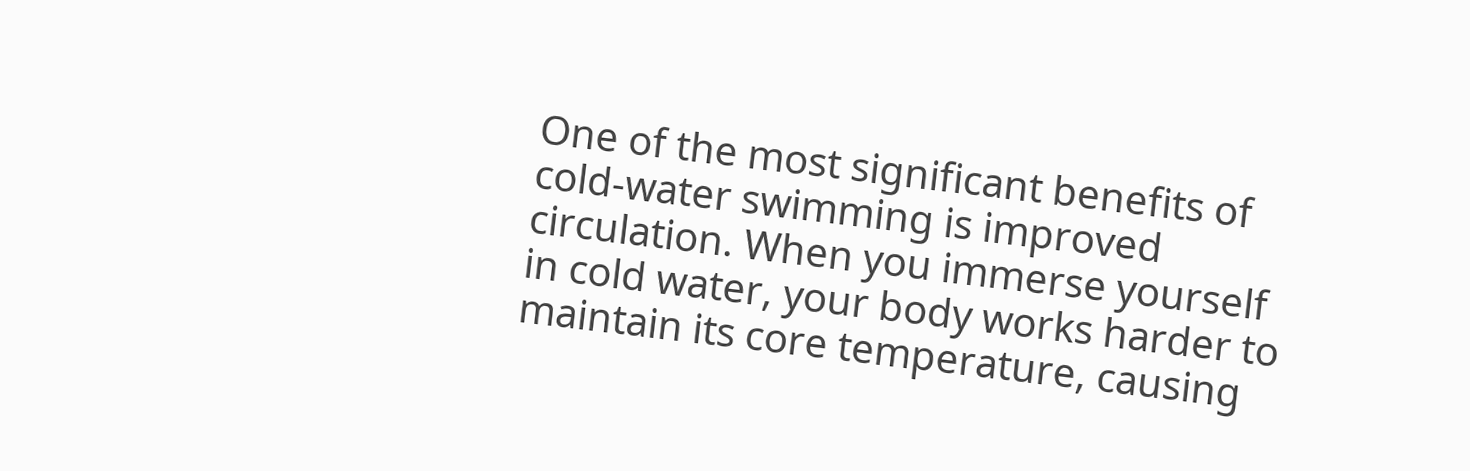One of the most significant benefits of cold-water swimming is improved circulation. When you immerse yourself in cold water, your body works harder to maintain its core temperature, causing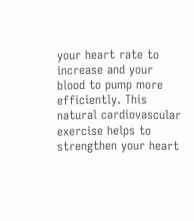your heart rate to increase and your blood to pump more efficiently. This natural cardiovascular exercise helps to strengthen your heart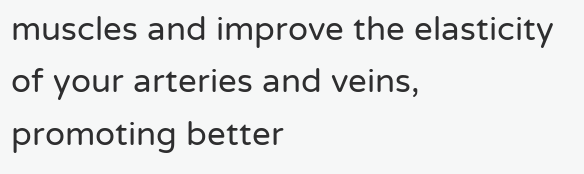muscles and improve the elasticity of your arteries and veins, promoting better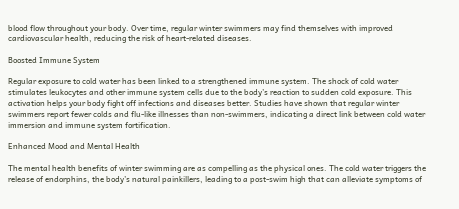blood flow throughout your body. Over time, regular winter swimmers may find themselves with improved cardiovascular health, reducing the risk of heart-related diseases.

Boosted Immune System

Regular exposure to cold water has been linked to a strengthened immune system. The shock of cold water stimulates leukocytes and other immune system cells due to the body’s reaction to sudden cold exposure. This activation helps your body fight off infections and diseases better. Studies have shown that regular winter swimmers report fewer colds and flu-like illnesses than non-swimmers, indicating a direct link between cold water immersion and immune system fortification.

Enhanced Mood and Mental Health

The mental health benefits of winter swimming are as compelling as the physical ones. The cold water triggers the release of endorphins, the body’s natural painkillers, leading to a post-swim high that can alleviate symptoms of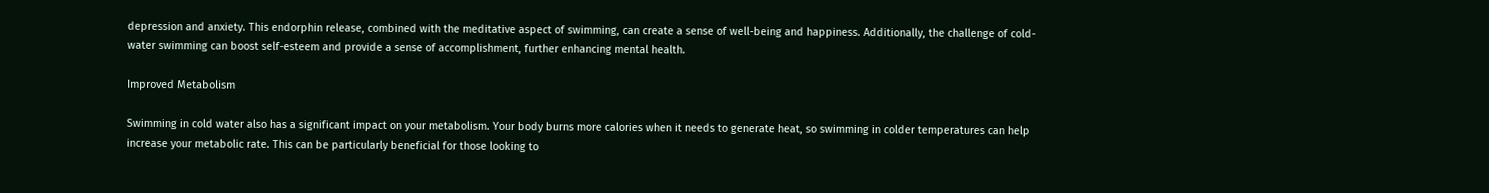depression and anxiety. This endorphin release, combined with the meditative aspect of swimming, can create a sense of well-being and happiness. Additionally, the challenge of cold-water swimming can boost self-esteem and provide a sense of accomplishment, further enhancing mental health.

Improved Metabolism

Swimming in cold water also has a significant impact on your metabolism. Your body burns more calories when it needs to generate heat, so swimming in colder temperatures can help increase your metabolic rate. This can be particularly beneficial for those looking to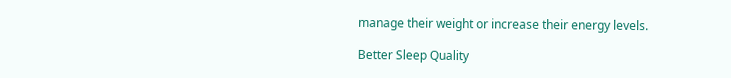manage their weight or increase their energy levels.

Better Sleep Quality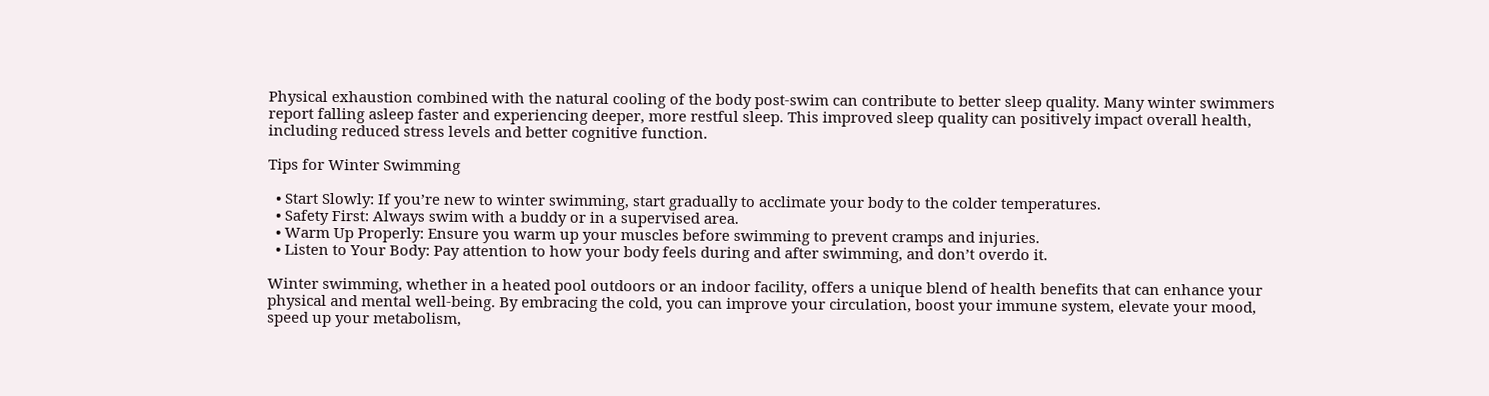Physical exhaustion combined with the natural cooling of the body post-swim can contribute to better sleep quality. Many winter swimmers report falling asleep faster and experiencing deeper, more restful sleep. This improved sleep quality can positively impact overall health, including reduced stress levels and better cognitive function.

Tips for Winter Swimming

  • Start Slowly: If you’re new to winter swimming, start gradually to acclimate your body to the colder temperatures.
  • Safety First: Always swim with a buddy or in a supervised area.
  • Warm Up Properly: Ensure you warm up your muscles before swimming to prevent cramps and injuries.
  • Listen to Your Body: Pay attention to how your body feels during and after swimming, and don’t overdo it.

Winter swimming, whether in a heated pool outdoors or an indoor facility, offers a unique blend of health benefits that can enhance your physical and mental well-being. By embracing the cold, you can improve your circulation, boost your immune system, elevate your mood, speed up your metabolism,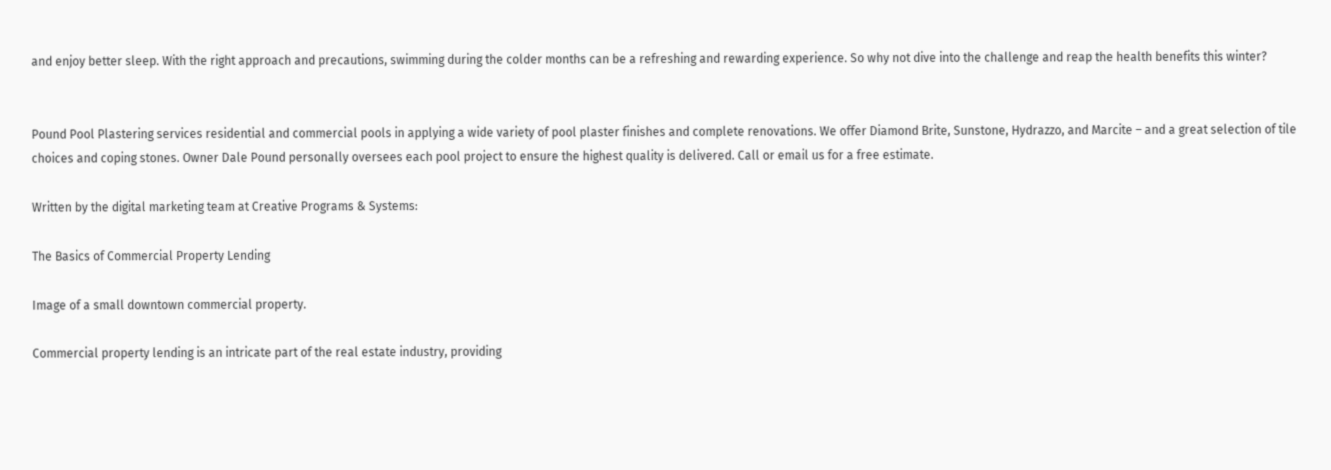and enjoy better sleep. With the right approach and precautions, swimming during the colder months can be a refreshing and rewarding experience. So why not dive into the challenge and reap the health benefits this winter?


Pound Pool Plastering services residential and commercial pools in applying a wide variety of pool plaster finishes and complete renovations. We offer Diamond Brite, Sunstone, Hydrazzo, and Marcite – and a great selection of tile choices and coping stones. Owner Dale Pound personally oversees each pool project to ensure the highest quality is delivered. Call or email us for a free estimate.

Written by the digital marketing team at Creative Programs & Systems:

The Basics of Commercial Property Lending

Image of a small downtown commercial property.

Commercial property lending is an intricate part of the real estate industry, providing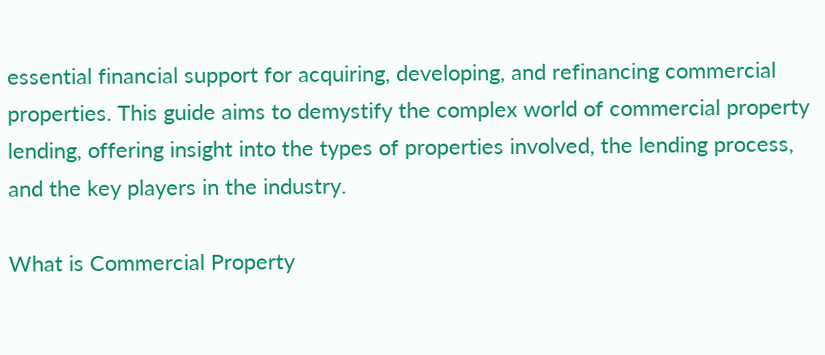essential financial support for acquiring, developing, and refinancing commercial properties. This guide aims to demystify the complex world of commercial property lending, offering insight into the types of properties involved, the lending process, and the key players in the industry.

What is Commercial Property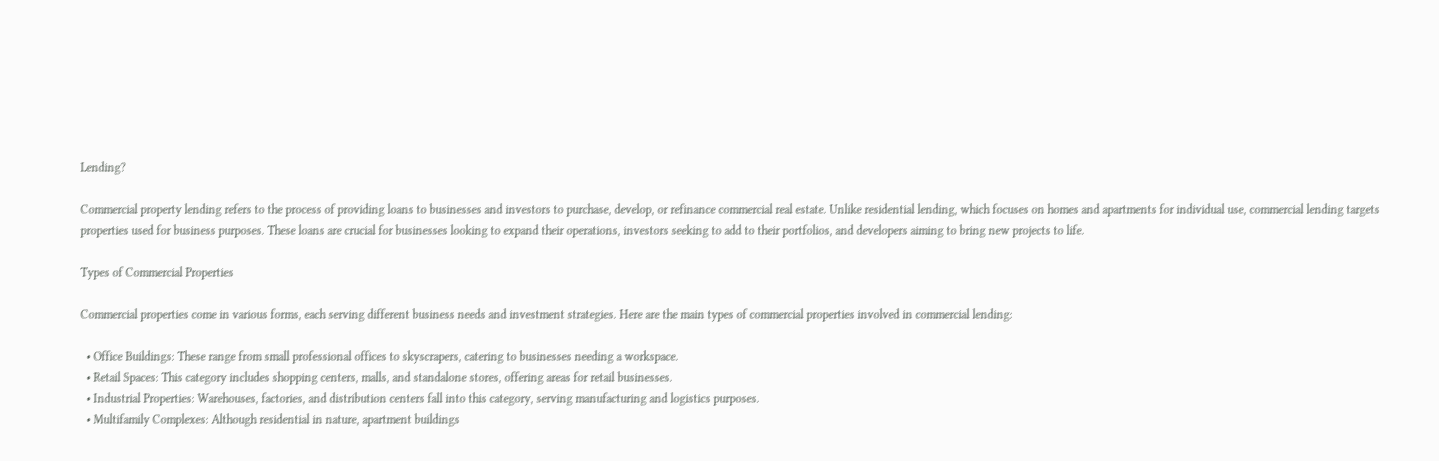Lending?

Commercial property lending refers to the process of providing loans to businesses and investors to purchase, develop, or refinance commercial real estate. Unlike residential lending, which focuses on homes and apartments for individual use, commercial lending targets properties used for business purposes. These loans are crucial for businesses looking to expand their operations, investors seeking to add to their portfolios, and developers aiming to bring new projects to life.

Types of Commercial Properties

Commercial properties come in various forms, each serving different business needs and investment strategies. Here are the main types of commercial properties involved in commercial lending:

  • Office Buildings: These range from small professional offices to skyscrapers, catering to businesses needing a workspace.
  • Retail Spaces: This category includes shopping centers, malls, and standalone stores, offering areas for retail businesses.
  • Industrial Properties: Warehouses, factories, and distribution centers fall into this category, serving manufacturing and logistics purposes.
  • Multifamily Complexes: Although residential in nature, apartment buildings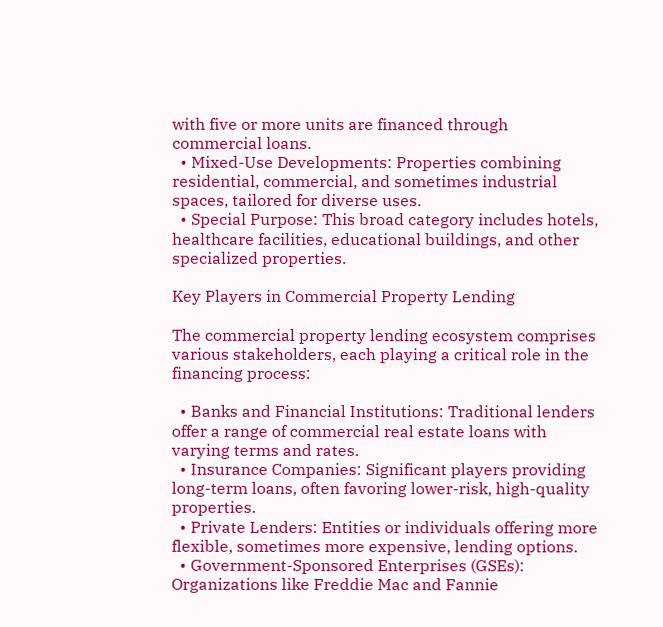with five or more units are financed through commercial loans.
  • Mixed-Use Developments: Properties combining residential, commercial, and sometimes industrial spaces, tailored for diverse uses.
  • Special Purpose: This broad category includes hotels, healthcare facilities, educational buildings, and other specialized properties.

Key Players in Commercial Property Lending

The commercial property lending ecosystem comprises various stakeholders, each playing a critical role in the financing process:

  • Banks and Financial Institutions: Traditional lenders offer a range of commercial real estate loans with varying terms and rates.
  • Insurance Companies: Significant players providing long-term loans, often favoring lower-risk, high-quality properties.
  • Private Lenders: Entities or individuals offering more flexible, sometimes more expensive, lending options.
  • Government-Sponsored Enterprises (GSEs): Organizations like Freddie Mac and Fannie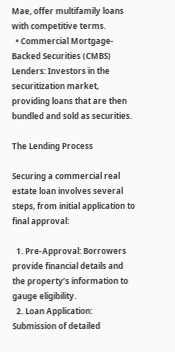Mae, offer multifamily loans with competitive terms.
  • Commercial Mortgage-Backed Securities (CMBS) Lenders: Investors in the securitization market, providing loans that are then bundled and sold as securities.

The Lending Process

Securing a commercial real estate loan involves several steps, from initial application to final approval:

  1. Pre-Approval: Borrowers provide financial details and the property’s information to gauge eligibility.
  2. Loan Application: Submission of detailed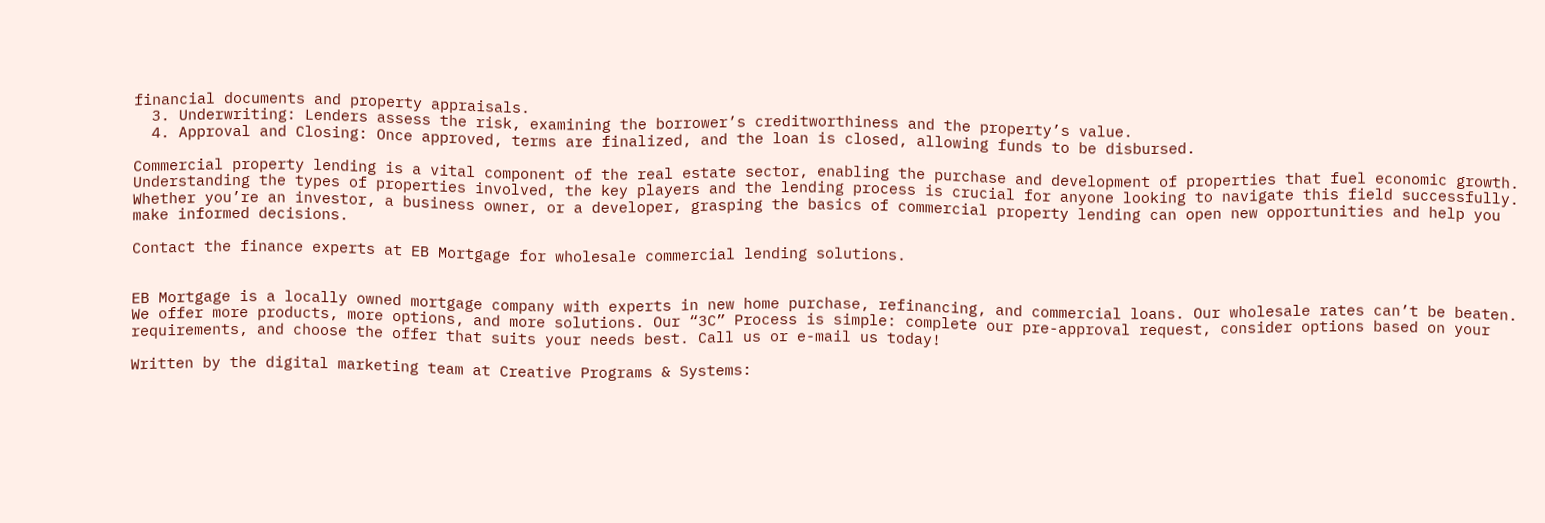financial documents and property appraisals.
  3. Underwriting: Lenders assess the risk, examining the borrower’s creditworthiness and the property’s value.
  4. Approval and Closing: Once approved, terms are finalized, and the loan is closed, allowing funds to be disbursed.

Commercial property lending is a vital component of the real estate sector, enabling the purchase and development of properties that fuel economic growth. Understanding the types of properties involved, the key players and the lending process is crucial for anyone looking to navigate this field successfully. Whether you’re an investor, a business owner, or a developer, grasping the basics of commercial property lending can open new opportunities and help you make informed decisions.

Contact the finance experts at EB Mortgage for wholesale commercial lending solutions.


EB Mortgage is a locally owned mortgage company with experts in new home purchase, refinancing, and commercial loans. Our wholesale rates can’t be beaten. We offer more products, more options, and more solutions. Our “3C” Process is simple: complete our pre-approval request, consider options based on your requirements, and choose the offer that suits your needs best. Call us or e-mail us today!

Written by the digital marketing team at Creative Programs & Systems: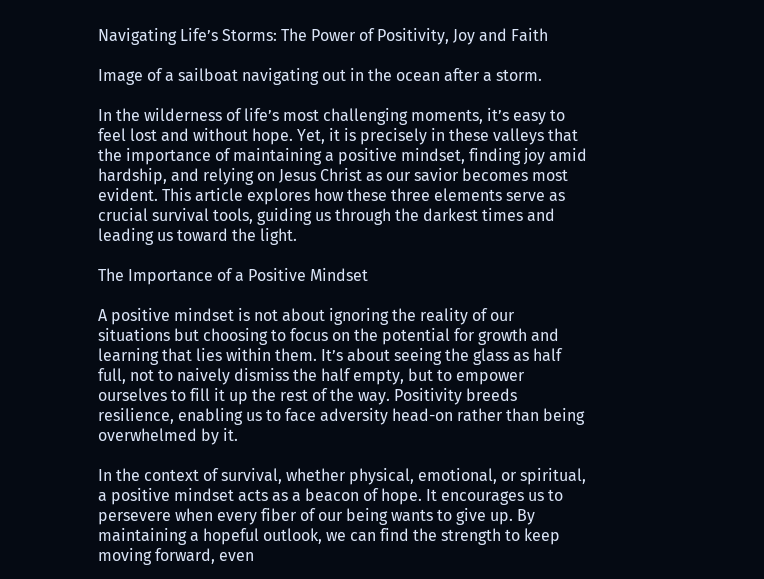Navigating Life’s Storms: The Power of Positivity, Joy and Faith

Image of a sailboat navigating out in the ocean after a storm.

In the wilderness of life’s most challenging moments, it’s easy to feel lost and without hope. Yet, it is precisely in these valleys that the importance of maintaining a positive mindset, finding joy amid hardship, and relying on Jesus Christ as our savior becomes most evident. This article explores how these three elements serve as crucial survival tools, guiding us through the darkest times and leading us toward the light.

The Importance of a Positive Mindset

A positive mindset is not about ignoring the reality of our situations but choosing to focus on the potential for growth and learning that lies within them. It’s about seeing the glass as half full, not to naively dismiss the half empty, but to empower ourselves to fill it up the rest of the way. Positivity breeds resilience, enabling us to face adversity head-on rather than being overwhelmed by it.

In the context of survival, whether physical, emotional, or spiritual, a positive mindset acts as a beacon of hope. It encourages us to persevere when every fiber of our being wants to give up. By maintaining a hopeful outlook, we can find the strength to keep moving forward, even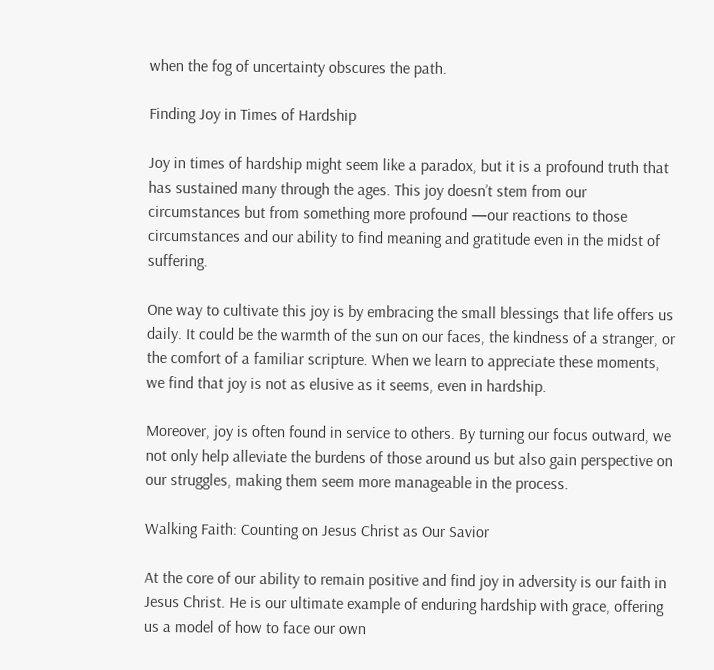when the fog of uncertainty obscures the path.

Finding Joy in Times of Hardship

Joy in times of hardship might seem like a paradox, but it is a profound truth that has sustained many through the ages. This joy doesn’t stem from our circumstances but from something more profound —our reactions to those circumstances and our ability to find meaning and gratitude even in the midst of suffering.

One way to cultivate this joy is by embracing the small blessings that life offers us daily. It could be the warmth of the sun on our faces, the kindness of a stranger, or the comfort of a familiar scripture. When we learn to appreciate these moments, we find that joy is not as elusive as it seems, even in hardship.

Moreover, joy is often found in service to others. By turning our focus outward, we not only help alleviate the burdens of those around us but also gain perspective on our struggles, making them seem more manageable in the process.

Walking Faith: Counting on Jesus Christ as Our Savior

At the core of our ability to remain positive and find joy in adversity is our faith in Jesus Christ. He is our ultimate example of enduring hardship with grace, offering us a model of how to face our own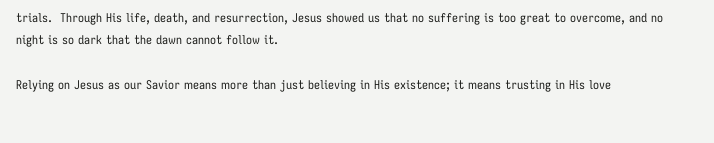trials.  Through His life, death, and resurrection, Jesus showed us that no suffering is too great to overcome, and no night is so dark that the dawn cannot follow it.

Relying on Jesus as our Savior means more than just believing in His existence; it means trusting in His love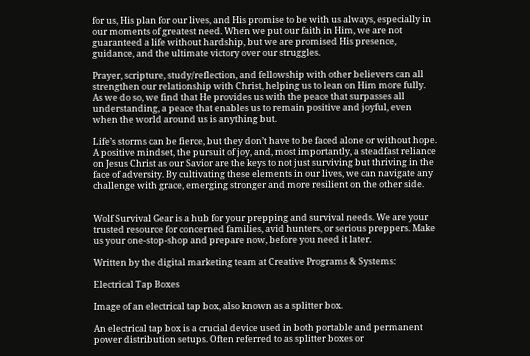for us, His plan for our lives, and His promise to be with us always, especially in our moments of greatest need. When we put our faith in Him, we are not guaranteed a life without hardship, but we are promised His presence, guidance, and the ultimate victory over our struggles.

Prayer, scripture, study/reflection, and fellowship with other believers can all strengthen our relationship with Christ, helping us to lean on Him more fully. As we do so, we find that He provides us with the peace that surpasses all understanding, a peace that enables us to remain positive and joyful, even when the world around us is anything but.

Life’s storms can be fierce, but they don’t have to be faced alone or without hope. A positive mindset, the pursuit of joy, and, most importantly, a steadfast reliance on Jesus Christ as our Savior are the keys to not just surviving but thriving in the face of adversity. By cultivating these elements in our lives, we can navigate any challenge with grace, emerging stronger and more resilient on the other side.


Wolf Survival Gear is a hub for your prepping and survival needs. We are your trusted resource for concerned families, avid hunters, or serious preppers. Make us your one-stop-shop and prepare now, before you need it later.

Written by the digital marketing team at Creative Programs & Systems:

Electrical Tap Boxes

Image of an electrical tap box, also known as a splitter box.

An electrical tap box is a crucial device used in both portable and permanent power distribution setups. Often referred to as splitter boxes or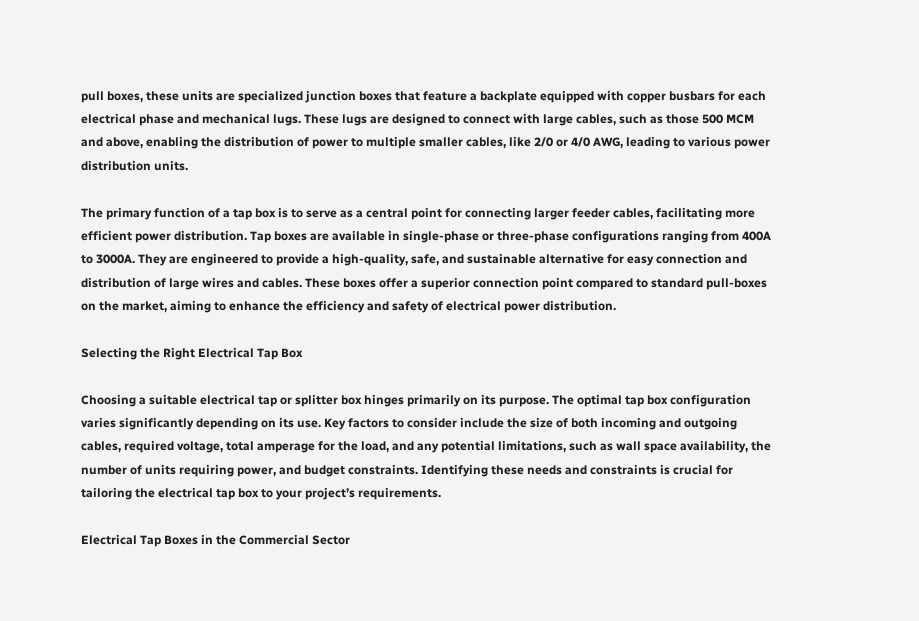pull boxes, these units are specialized junction boxes that feature a backplate equipped with copper busbars for each electrical phase and mechanical lugs. These lugs are designed to connect with large cables, such as those 500 MCM and above, enabling the distribution of power to multiple smaller cables, like 2/0 or 4/0 AWG, leading to various power distribution units.

The primary function of a tap box is to serve as a central point for connecting larger feeder cables, facilitating more efficient power distribution. Tap boxes are available in single-phase or three-phase configurations ranging from 400A to 3000A. They are engineered to provide a high-quality, safe, and sustainable alternative for easy connection and distribution of large wires and cables. These boxes offer a superior connection point compared to standard pull-boxes on the market, aiming to enhance the efficiency and safety of electrical power distribution.

Selecting the Right Electrical Tap Box

Choosing a suitable electrical tap or splitter box hinges primarily on its purpose. The optimal tap box configuration varies significantly depending on its use. Key factors to consider include the size of both incoming and outgoing cables, required voltage, total amperage for the load, and any potential limitations, such as wall space availability, the number of units requiring power, and budget constraints. Identifying these needs and constraints is crucial for tailoring the electrical tap box to your project’s requirements.

Electrical Tap Boxes in the Commercial Sector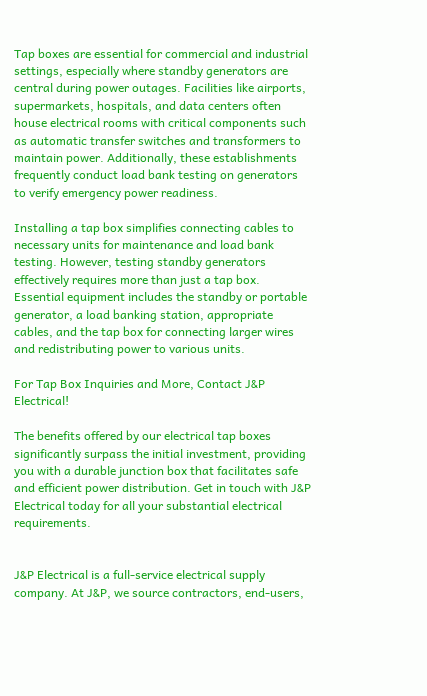Tap boxes are essential for commercial and industrial settings, especially where standby generators are central during power outages. Facilities like airports, supermarkets, hospitals, and data centers often house electrical rooms with critical components such as automatic transfer switches and transformers to maintain power. Additionally, these establishments frequently conduct load bank testing on generators to verify emergency power readiness.

Installing a tap box simplifies connecting cables to necessary units for maintenance and load bank testing. However, testing standby generators effectively requires more than just a tap box. Essential equipment includes the standby or portable generator, a load banking station, appropriate cables, and the tap box for connecting larger wires and redistributing power to various units.

For Tap Box Inquiries and More, Contact J&P Electrical!

The benefits offered by our electrical tap boxes significantly surpass the initial investment, providing you with a durable junction box that facilitates safe and efficient power distribution. Get in touch with J&P Electrical today for all your substantial electrical requirements.


J&P Electrical is a full-service electrical supply company. At J&P, we source contractors, end-users,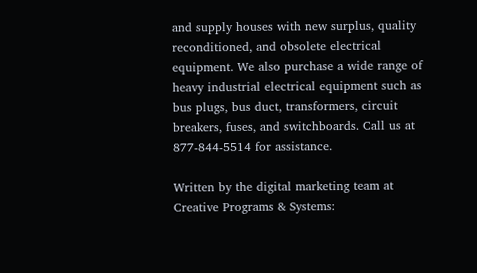and supply houses with new surplus, quality reconditioned, and obsolete electrical equipment. We also purchase a wide range of heavy industrial electrical equipment such as bus plugs, bus duct, transformers, circuit breakers, fuses, and switchboards. Call us at 877-844-5514 for assistance.

Written by the digital marketing team at Creative Programs & Systems: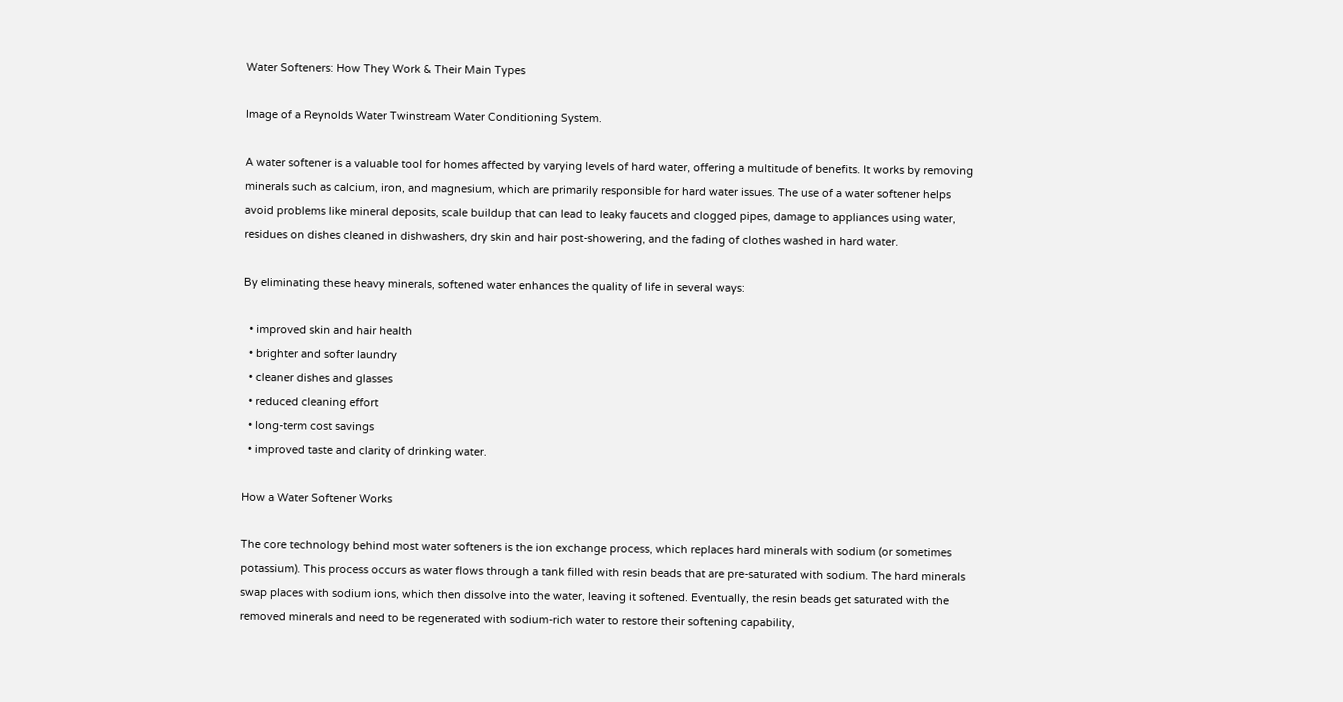Water Softeners: How They Work & Their Main Types

Image of a Reynolds Water Twinstream Water Conditioning System.

A water softener is a valuable tool for homes affected by varying levels of hard water, offering a multitude of benefits. It works by removing minerals such as calcium, iron, and magnesium, which are primarily responsible for hard water issues. The use of a water softener helps avoid problems like mineral deposits, scale buildup that can lead to leaky faucets and clogged pipes, damage to appliances using water, residues on dishes cleaned in dishwashers, dry skin and hair post-showering, and the fading of clothes washed in hard water.

By eliminating these heavy minerals, softened water enhances the quality of life in several ways:

  • improved skin and hair health
  • brighter and softer laundry
  • cleaner dishes and glasses
  • reduced cleaning effort
  • long-term cost savings
  • improved taste and clarity of drinking water.

How a Water Softener Works

The core technology behind most water softeners is the ion exchange process, which replaces hard minerals with sodium (or sometimes potassium). This process occurs as water flows through a tank filled with resin beads that are pre-saturated with sodium. The hard minerals swap places with sodium ions, which then dissolve into the water, leaving it softened. Eventually, the resin beads get saturated with the removed minerals and need to be regenerated with sodium-rich water to restore their softening capability,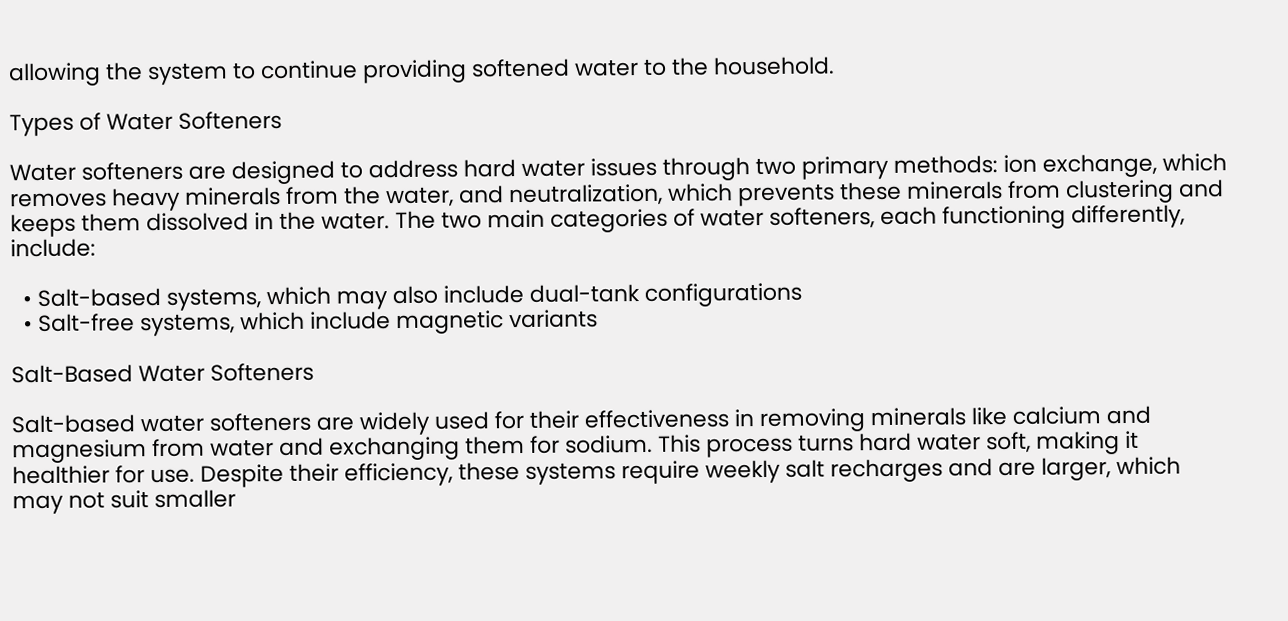allowing the system to continue providing softened water to the household.

Types of Water Softeners

Water softeners are designed to address hard water issues through two primary methods: ion exchange, which removes heavy minerals from the water, and neutralization, which prevents these minerals from clustering and keeps them dissolved in the water. The two main categories of water softeners, each functioning differently, include:

  • Salt-based systems, which may also include dual-tank configurations
  • Salt-free systems, which include magnetic variants

Salt-Based Water Softeners

Salt-based water softeners are widely used for their effectiveness in removing minerals like calcium and magnesium from water and exchanging them for sodium. This process turns hard water soft, making it healthier for use. Despite their efficiency, these systems require weekly salt recharges and are larger, which may not suit smaller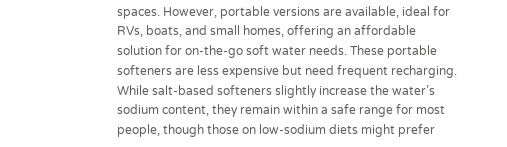spaces. However, portable versions are available, ideal for RVs, boats, and small homes, offering an affordable solution for on-the-go soft water needs. These portable softeners are less expensive but need frequent recharging. While salt-based softeners slightly increase the water’s sodium content, they remain within a safe range for most people, though those on low-sodium diets might prefer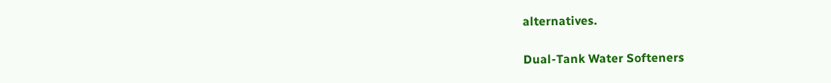alternatives.

Dual-Tank Water Softeners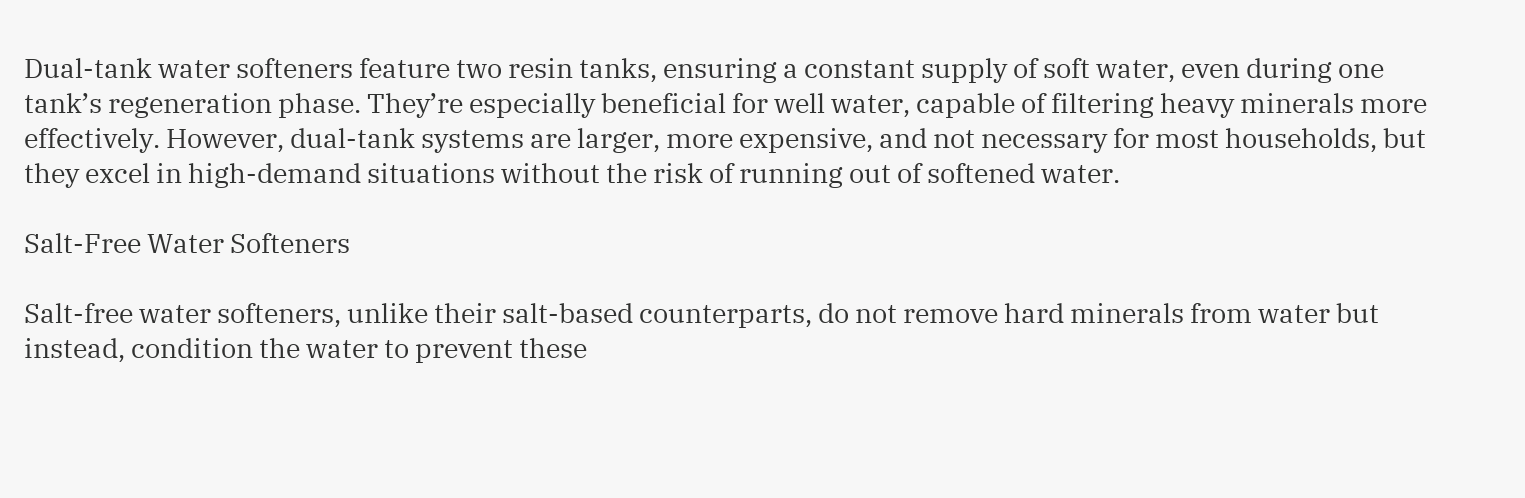Dual-tank water softeners feature two resin tanks, ensuring a constant supply of soft water, even during one tank’s regeneration phase. They’re especially beneficial for well water, capable of filtering heavy minerals more effectively. However, dual-tank systems are larger, more expensive, and not necessary for most households, but they excel in high-demand situations without the risk of running out of softened water.

Salt-Free Water Softeners

Salt-free water softeners, unlike their salt-based counterparts, do not remove hard minerals from water but instead, condition the water to prevent these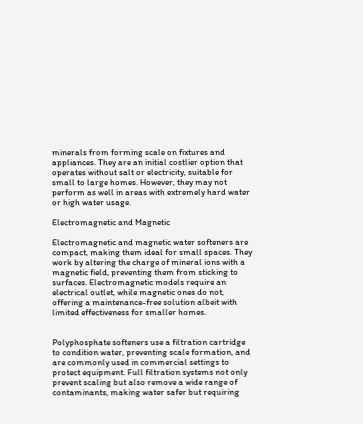minerals from forming scale on fixtures and appliances. They are an initial costlier option that operates without salt or electricity, suitable for small to large homes. However, they may not perform as well in areas with extremely hard water or high water usage.

Electromagnetic and Magnetic

Electromagnetic and magnetic water softeners are compact, making them ideal for small spaces. They work by altering the charge of mineral ions with a magnetic field, preventing them from sticking to surfaces. Electromagnetic models require an electrical outlet, while magnetic ones do not, offering a maintenance-free solution albeit with limited effectiveness for smaller homes.


Polyphosphate softeners use a filtration cartridge to condition water, preventing scale formation, and are commonly used in commercial settings to protect equipment. Full filtration systems not only prevent scaling but also remove a wide range of contaminants, making water safer but requiring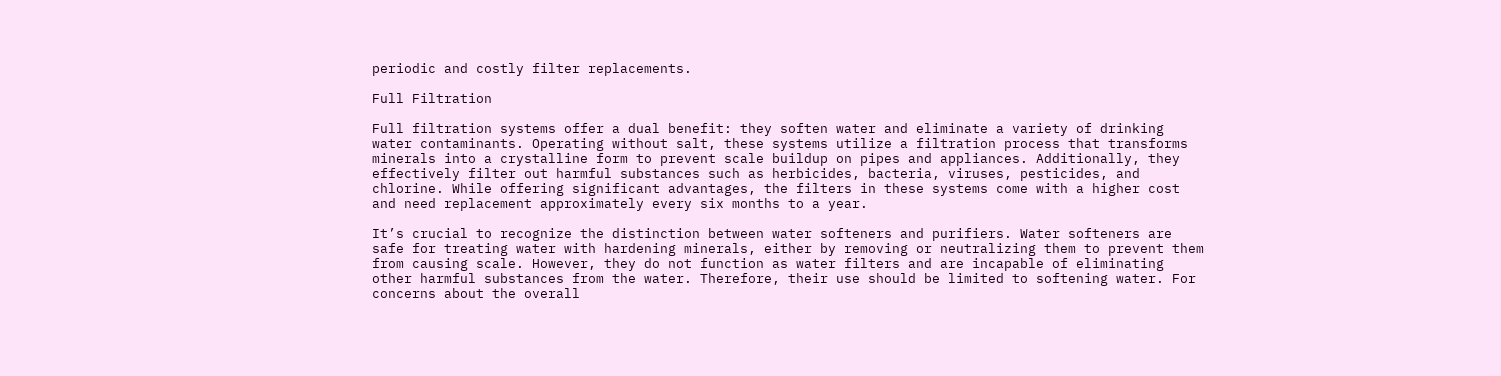periodic and costly filter replacements.

Full Filtration

Full filtration systems offer a dual benefit: they soften water and eliminate a variety of drinking water contaminants. Operating without salt, these systems utilize a filtration process that transforms minerals into a crystalline form to prevent scale buildup on pipes and appliances. Additionally, they effectively filter out harmful substances such as herbicides, bacteria, viruses, pesticides, and chlorine. While offering significant advantages, the filters in these systems come with a higher cost and need replacement approximately every six months to a year.

It’s crucial to recognize the distinction between water softeners and purifiers. Water softeners are safe for treating water with hardening minerals, either by removing or neutralizing them to prevent them from causing scale. However, they do not function as water filters and are incapable of eliminating other harmful substances from the water. Therefore, their use should be limited to softening water. For concerns about the overall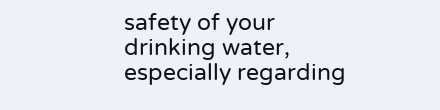safety of your drinking water, especially regarding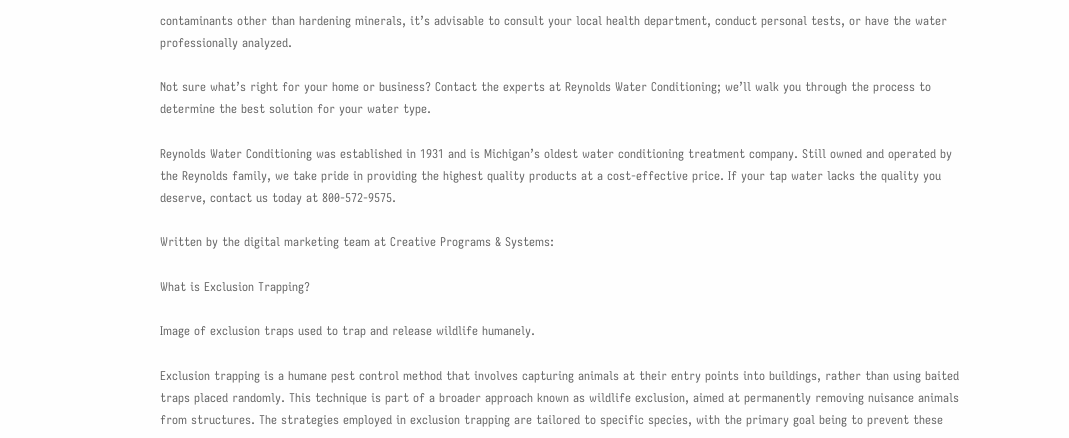contaminants other than hardening minerals, it’s advisable to consult your local health department, conduct personal tests, or have the water professionally analyzed.

Not sure what’s right for your home or business? Contact the experts at Reynolds Water Conditioning; we’ll walk you through the process to determine the best solution for your water type.

Reynolds Water Conditioning was established in 1931 and is Michigan’s oldest water conditioning treatment company. Still owned and operated by the Reynolds family, we take pride in providing the highest quality products at a cost-effective price. If your tap water lacks the quality you deserve, contact us today at 800-572-9575.

Written by the digital marketing team at Creative Programs & Systems:

What is Exclusion Trapping?

Image of exclusion traps used to trap and release wildlife humanely.

Exclusion trapping is a humane pest control method that involves capturing animals at their entry points into buildings, rather than using baited traps placed randomly. This technique is part of a broader approach known as wildlife exclusion, aimed at permanently removing nuisance animals from structures. The strategies employed in exclusion trapping are tailored to specific species, with the primary goal being to prevent these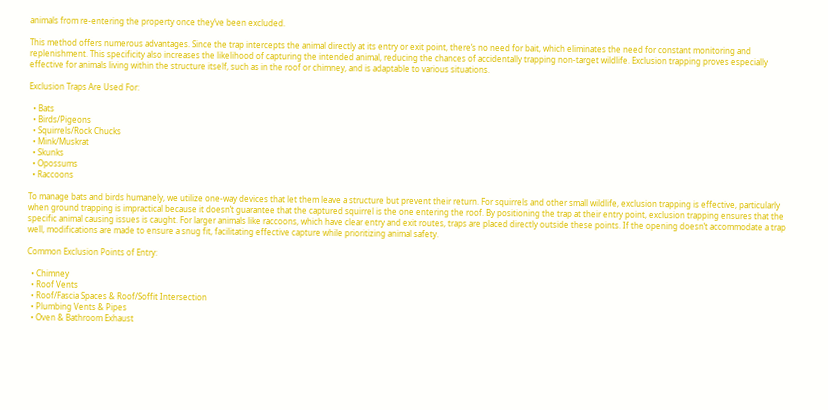animals from re-entering the property once they’ve been excluded.

This method offers numerous advantages. Since the trap intercepts the animal directly at its entry or exit point, there’s no need for bait, which eliminates the need for constant monitoring and replenishment. This specificity also increases the likelihood of capturing the intended animal, reducing the chances of accidentally trapping non-target wildlife. Exclusion trapping proves especially effective for animals living within the structure itself, such as in the roof or chimney, and is adaptable to various situations.

Exclusion Traps Are Used For:

  • Bats
  • Birds/Pigeons
  • Squirrels/Rock Chucks
  • Mink/Muskrat
  • Skunks
  • Opossums
  • Raccoons

To manage bats and birds humanely, we utilize one-way devices that let them leave a structure but prevent their return. For squirrels and other small wildlife, exclusion trapping is effective, particularly when ground trapping is impractical because it doesn’t guarantee that the captured squirrel is the one entering the roof. By positioning the trap at their entry point, exclusion trapping ensures that the specific animal causing issues is caught. For larger animals like raccoons, which have clear entry and exit routes, traps are placed directly outside these points. If the opening doesn’t accommodate a trap well, modifications are made to ensure a snug fit, facilitating effective capture while prioritizing animal safety.

Common Exclusion Points of Entry:

  • Chimney
  • Roof Vents
  • Roof/Fascia Spaces & Roof/Soffit Intersection
  • Plumbing Vents & Pipes
  • Oven & Bathroom Exhaust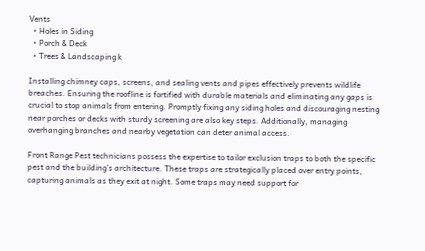Vents
  • Holes in Siding
  • Porch & Deck
  • Trees & Landscaping k

Installing chimney caps, screens, and sealing vents and pipes effectively prevents wildlife breaches. Ensuring the roofline is fortified with durable materials and eliminating any gaps is crucial to stop animals from entering. Promptly fixing any siding holes and discouraging nesting near porches or decks with sturdy screening are also key steps. Additionally, managing overhanging branches and nearby vegetation can deter animal access.

Front Range Pest technicians possess the expertise to tailor exclusion traps to both the specific pest and the building’s architecture. These traps are strategically placed over entry points, capturing animals as they exit at night. Some traps may need support for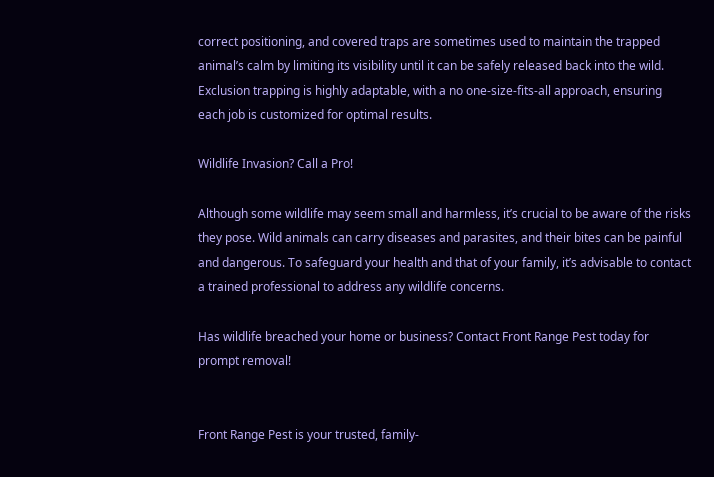correct positioning, and covered traps are sometimes used to maintain the trapped animal’s calm by limiting its visibility until it can be safely released back into the wild. Exclusion trapping is highly adaptable, with a no one-size-fits-all approach, ensuring each job is customized for optimal results.

Wildlife Invasion? Call a Pro!

Although some wildlife may seem small and harmless, it’s crucial to be aware of the risks they pose. Wild animals can carry diseases and parasites, and their bites can be painful and dangerous. To safeguard your health and that of your family, it’s advisable to contact a trained professional to address any wildlife concerns.

Has wildlife breached your home or business? Contact Front Range Pest today for prompt removal!


Front Range Pest is your trusted, family-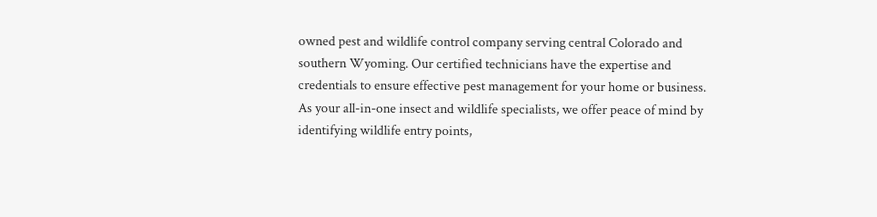owned pest and wildlife control company serving central Colorado and southern Wyoming. Our certified technicians have the expertise and credentials to ensure effective pest management for your home or business. As your all-in-one insect and wildlife specialists, we offer peace of mind by identifying wildlife entry points,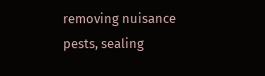removing nuisance pests, sealing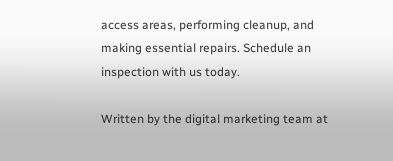access areas, performing cleanup, and making essential repairs. Schedule an inspection with us today.

Written by the digital marketing team at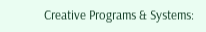Creative Programs & Systems: